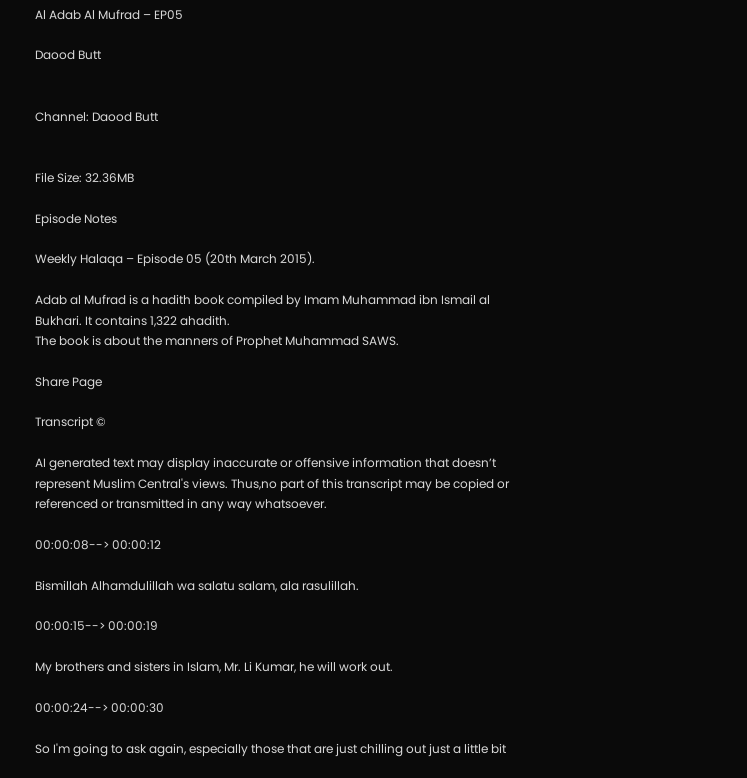Al Adab Al Mufrad – EP05

Daood Butt


Channel: Daood Butt


File Size: 32.36MB

Episode Notes

Weekly Halaqa – Episode 05 (20th March 2015).

Adab al Mufrad is a hadith book compiled by Imam Muhammad ibn Ismail al Bukhari. It contains 1,322 ahadith.
The book is about the manners of Prophet Muhammad SAWS.

Share Page

Transcript ©

AI generated text may display inaccurate or offensive information that doesn’t represent Muslim Central's views. Thus,no part of this transcript may be copied or referenced or transmitted in any way whatsoever.

00:00:08--> 00:00:12

Bismillah Alhamdulillah wa salatu salam, ala rasulillah.

00:00:15--> 00:00:19

My brothers and sisters in Islam, Mr. Li Kumar, he will work out.

00:00:24--> 00:00:30

So I'm going to ask again, especially those that are just chilling out just a little bit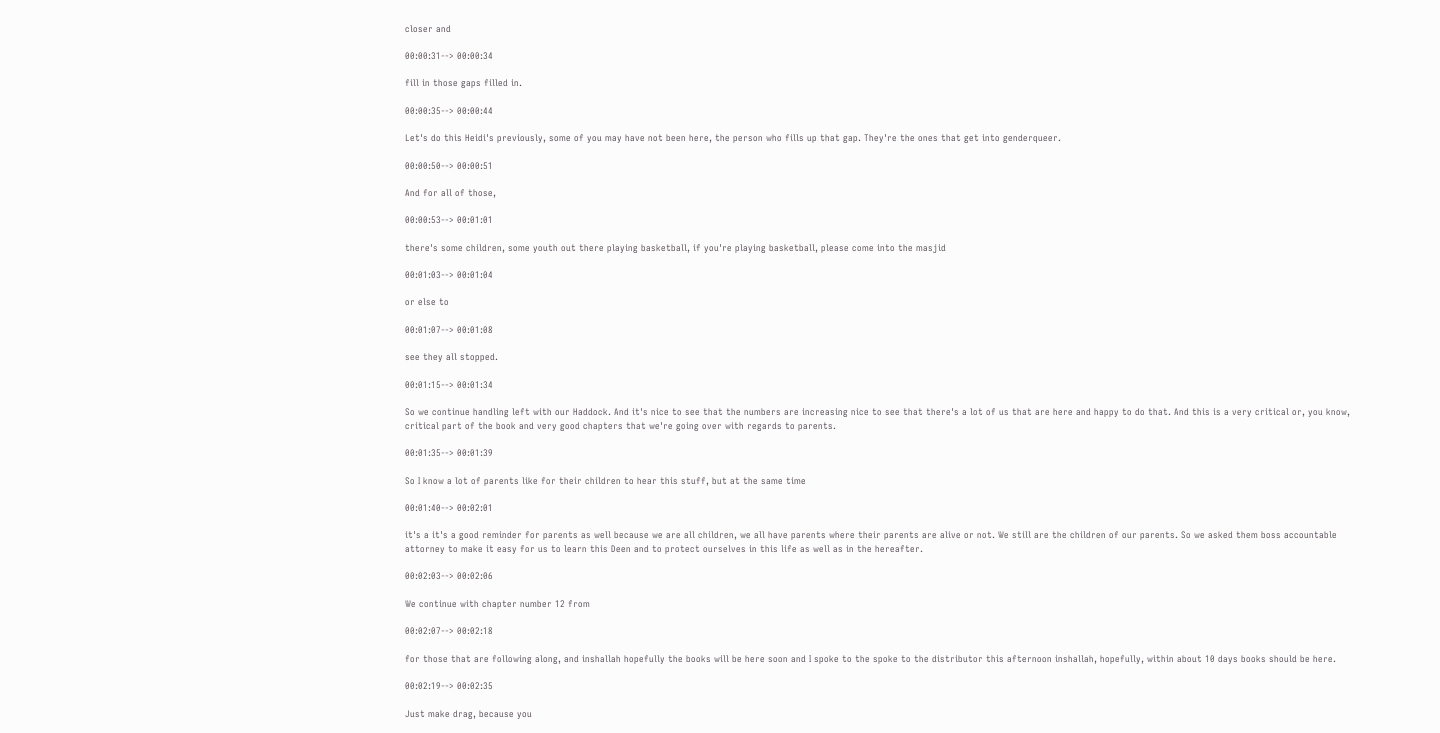closer and

00:00:31--> 00:00:34

fill in those gaps filled in.

00:00:35--> 00:00:44

Let's do this Heidi's previously, some of you may have not been here, the person who fills up that gap. They're the ones that get into genderqueer.

00:00:50--> 00:00:51

And for all of those,

00:00:53--> 00:01:01

there's some children, some youth out there playing basketball, if you're playing basketball, please come into the masjid

00:01:03--> 00:01:04

or else to

00:01:07--> 00:01:08

see they all stopped.

00:01:15--> 00:01:34

So we continue handling left with our Haddock. And it's nice to see that the numbers are increasing nice to see that there's a lot of us that are here and happy to do that. And this is a very critical or, you know, critical part of the book and very good chapters that we're going over with regards to parents.

00:01:35--> 00:01:39

So I know a lot of parents like for their children to hear this stuff, but at the same time

00:01:40--> 00:02:01

it's a it's a good reminder for parents as well because we are all children, we all have parents where their parents are alive or not. We still are the children of our parents. So we asked them boss accountable attorney to make it easy for us to learn this Deen and to protect ourselves in this life as well as in the hereafter.

00:02:03--> 00:02:06

We continue with chapter number 12 from

00:02:07--> 00:02:18

for those that are following along, and inshallah hopefully the books will be here soon and I spoke to the spoke to the distributor this afternoon inshallah, hopefully, within about 10 days books should be here.

00:02:19--> 00:02:35

Just make drag, because you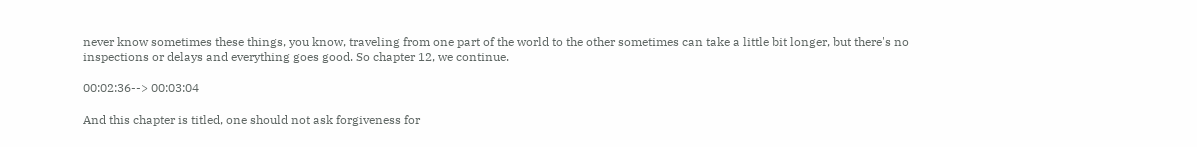never know sometimes these things, you know, traveling from one part of the world to the other sometimes can take a little bit longer, but there's no inspections or delays and everything goes good. So chapter 12, we continue.

00:02:36--> 00:03:04

And this chapter is titled, one should not ask forgiveness for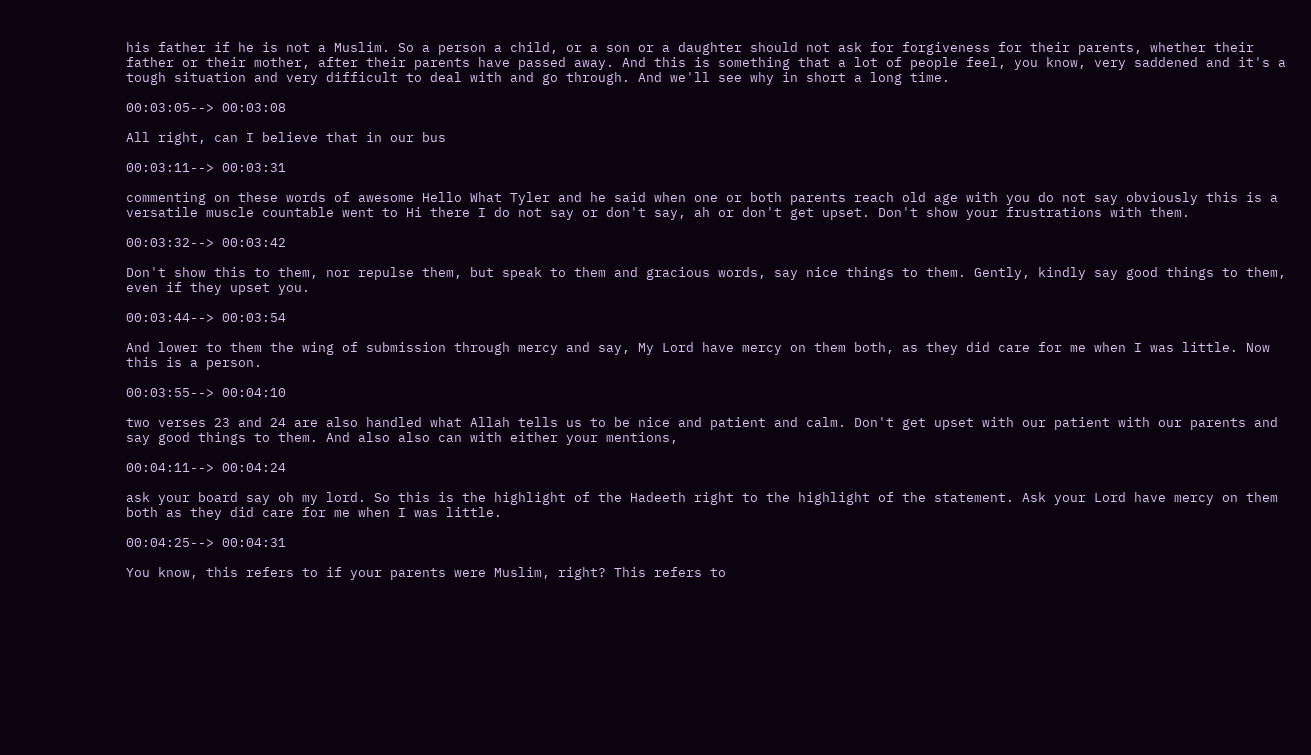his father if he is not a Muslim. So a person a child, or a son or a daughter should not ask for forgiveness for their parents, whether their father or their mother, after their parents have passed away. And this is something that a lot of people feel, you know, very saddened and it's a tough situation and very difficult to deal with and go through. And we'll see why in short a long time.

00:03:05--> 00:03:08

All right, can I believe that in our bus

00:03:11--> 00:03:31

commenting on these words of awesome Hello What Tyler and he said when one or both parents reach old age with you do not say obviously this is a versatile muscle countable went to Hi there I do not say or don't say, ah or don't get upset. Don't show your frustrations with them.

00:03:32--> 00:03:42

Don't show this to them, nor repulse them, but speak to them and gracious words, say nice things to them. Gently, kindly say good things to them, even if they upset you.

00:03:44--> 00:03:54

And lower to them the wing of submission through mercy and say, My Lord have mercy on them both, as they did care for me when I was little. Now this is a person.

00:03:55--> 00:04:10

two verses 23 and 24 are also handled what Allah tells us to be nice and patient and calm. Don't get upset with our patient with our parents and say good things to them. And also also can with either your mentions,

00:04:11--> 00:04:24

ask your board say oh my lord. So this is the highlight of the Hadeeth right to the highlight of the statement. Ask your Lord have mercy on them both as they did care for me when I was little.

00:04:25--> 00:04:31

You know, this refers to if your parents were Muslim, right? This refers to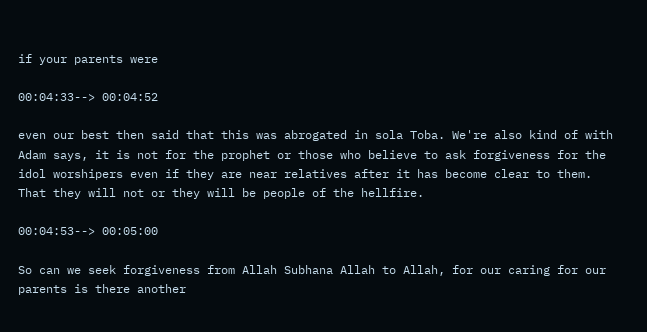if your parents were

00:04:33--> 00:04:52

even our best then said that this was abrogated in sola Toba. We're also kind of with Adam says, it is not for the prophet or those who believe to ask forgiveness for the idol worshipers even if they are near relatives after it has become clear to them. That they will not or they will be people of the hellfire.

00:04:53--> 00:05:00

So can we seek forgiveness from Allah Subhana Allah to Allah, for our caring for our parents is there another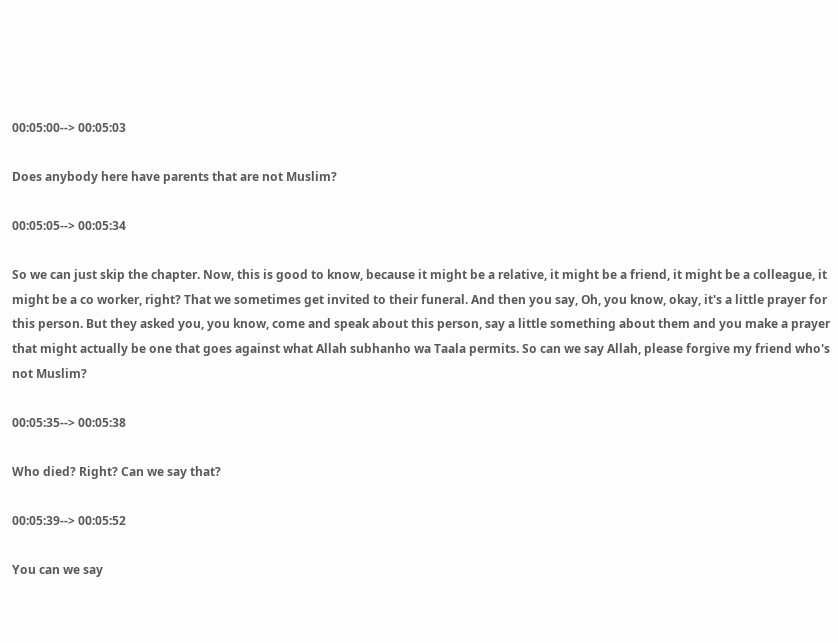00:05:00--> 00:05:03

Does anybody here have parents that are not Muslim?

00:05:05--> 00:05:34

So we can just skip the chapter. Now, this is good to know, because it might be a relative, it might be a friend, it might be a colleague, it might be a co worker, right? That we sometimes get invited to their funeral. And then you say, Oh, you know, okay, it's a little prayer for this person. But they asked you, you know, come and speak about this person, say a little something about them and you make a prayer that might actually be one that goes against what Allah subhanho wa Taala permits. So can we say Allah, please forgive my friend who's not Muslim?

00:05:35--> 00:05:38

Who died? Right? Can we say that?

00:05:39--> 00:05:52

You can we say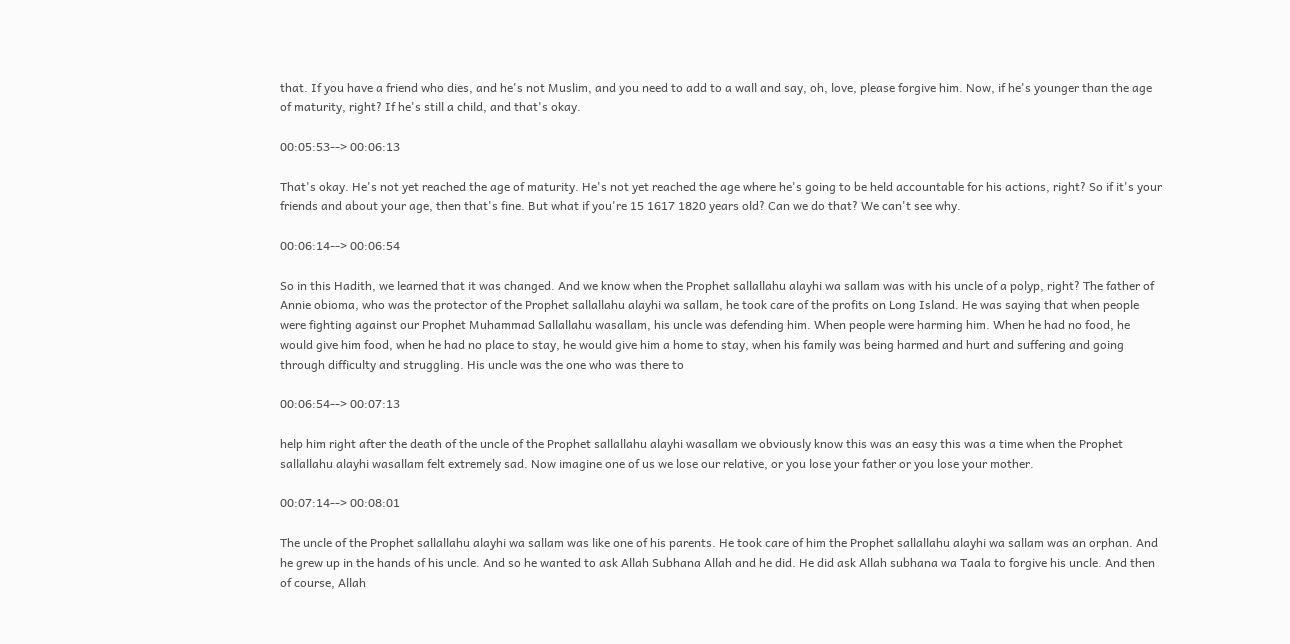that. If you have a friend who dies, and he's not Muslim, and you need to add to a wall and say, oh, love, please forgive him. Now, if he's younger than the age of maturity, right? If he's still a child, and that's okay.

00:05:53--> 00:06:13

That's okay. He's not yet reached the age of maturity. He's not yet reached the age where he's going to be held accountable for his actions, right? So if it's your friends and about your age, then that's fine. But what if you're 15 1617 1820 years old? Can we do that? We can't see why.

00:06:14--> 00:06:54

So in this Hadith, we learned that it was changed. And we know when the Prophet sallallahu alayhi wa sallam was with his uncle of a polyp, right? The father of Annie obioma, who was the protector of the Prophet sallallahu alayhi wa sallam, he took care of the profits on Long Island. He was saying that when people were fighting against our Prophet Muhammad Sallallahu wasallam, his uncle was defending him. When people were harming him. When he had no food, he would give him food, when he had no place to stay, he would give him a home to stay, when his family was being harmed and hurt and suffering and going through difficulty and struggling. His uncle was the one who was there to

00:06:54--> 00:07:13

help him right after the death of the uncle of the Prophet sallallahu alayhi wasallam we obviously know this was an easy this was a time when the Prophet sallallahu alayhi wasallam felt extremely sad. Now imagine one of us we lose our relative, or you lose your father or you lose your mother.

00:07:14--> 00:08:01

The uncle of the Prophet sallallahu alayhi wa sallam was like one of his parents. He took care of him the Prophet sallallahu alayhi wa sallam was an orphan. And he grew up in the hands of his uncle. And so he wanted to ask Allah Subhana Allah and he did. He did ask Allah subhana wa Taala to forgive his uncle. And then of course, Allah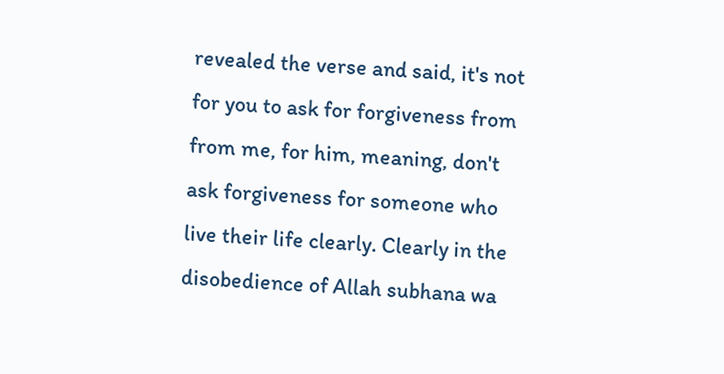revealed the verse and said, it's not for you to ask for forgiveness from from me, for him, meaning, don't ask forgiveness for someone who live their life clearly. Clearly in the disobedience of Allah subhana wa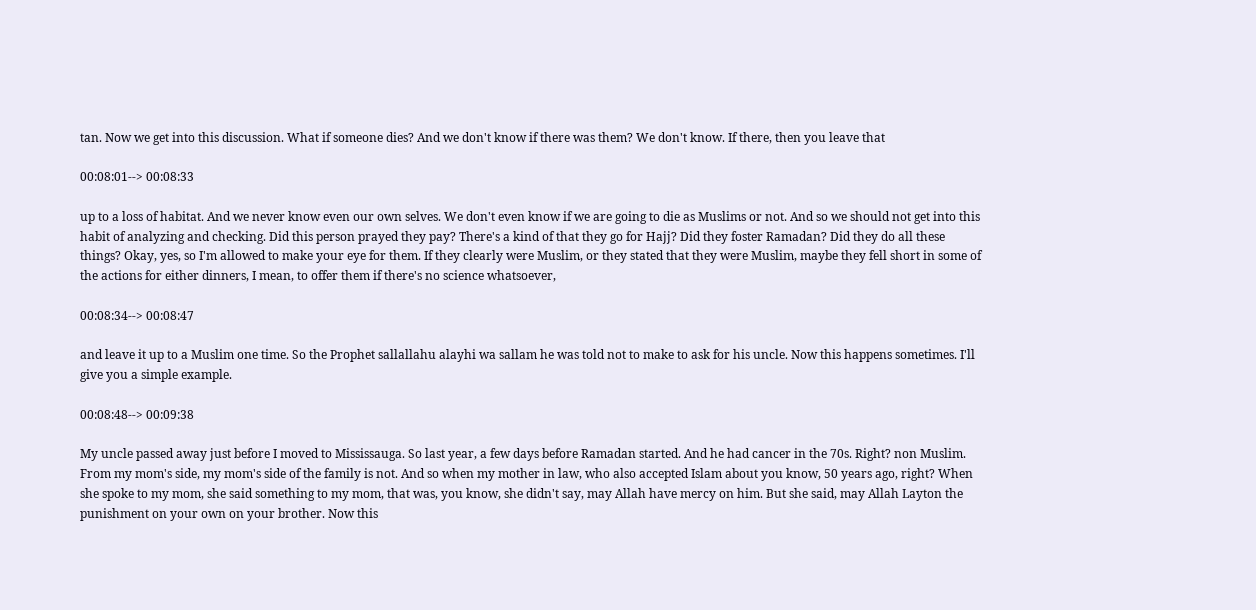tan. Now we get into this discussion. What if someone dies? And we don't know if there was them? We don't know. If there, then you leave that

00:08:01--> 00:08:33

up to a loss of habitat. And we never know even our own selves. We don't even know if we are going to die as Muslims or not. And so we should not get into this habit of analyzing and checking. Did this person prayed they pay? There's a kind of that they go for Hajj? Did they foster Ramadan? Did they do all these things? Okay, yes, so I'm allowed to make your eye for them. If they clearly were Muslim, or they stated that they were Muslim, maybe they fell short in some of the actions for either dinners, I mean, to offer them if there's no science whatsoever,

00:08:34--> 00:08:47

and leave it up to a Muslim one time. So the Prophet sallallahu alayhi wa sallam he was told not to make to ask for his uncle. Now this happens sometimes. I'll give you a simple example.

00:08:48--> 00:09:38

My uncle passed away just before I moved to Mississauga. So last year, a few days before Ramadan started. And he had cancer in the 70s. Right? non Muslim. From my mom's side, my mom's side of the family is not. And so when my mother in law, who also accepted Islam about you know, 50 years ago, right? When she spoke to my mom, she said something to my mom, that was, you know, she didn't say, may Allah have mercy on him. But she said, may Allah Layton the punishment on your own on your brother. Now this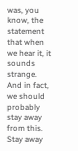was, you know, the statement that when we hear it, it sounds strange. And in fact, we should probably stay away from this. Stay away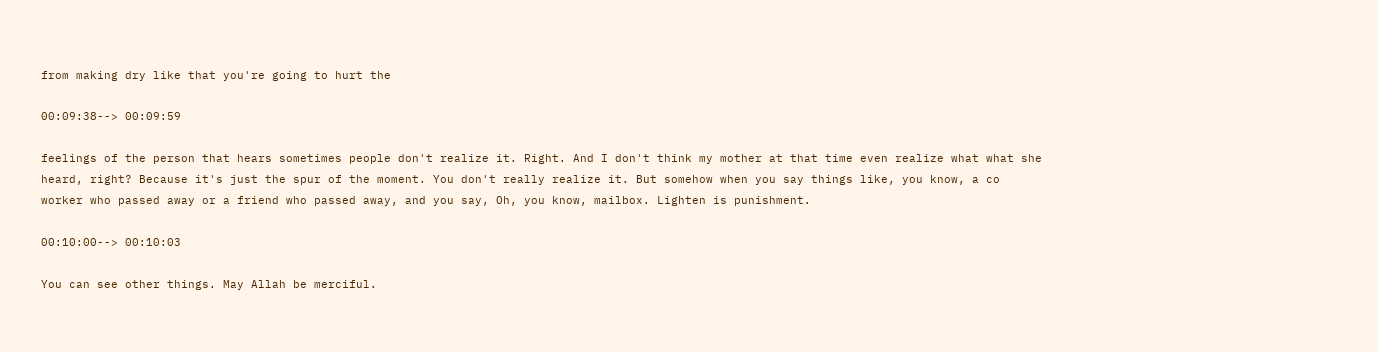from making dry like that you're going to hurt the

00:09:38--> 00:09:59

feelings of the person that hears sometimes people don't realize it. Right. And I don't think my mother at that time even realize what what she heard, right? Because it's just the spur of the moment. You don't really realize it. But somehow when you say things like, you know, a co worker who passed away or a friend who passed away, and you say, Oh, you know, mailbox. Lighten is punishment.

00:10:00--> 00:10:03

You can see other things. May Allah be merciful.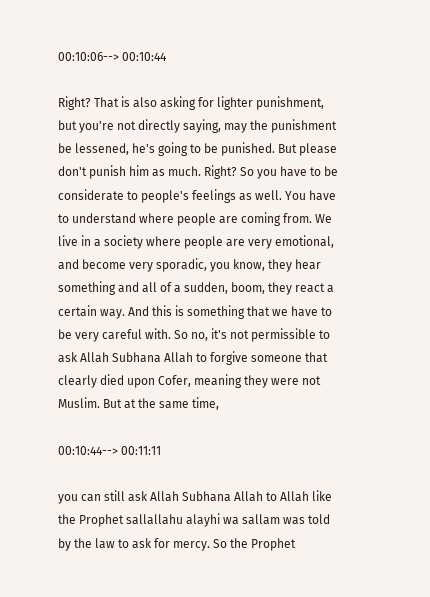00:10:06--> 00:10:44

Right? That is also asking for lighter punishment, but you're not directly saying, may the punishment be lessened, he's going to be punished. But please don't punish him as much. Right? So you have to be considerate to people's feelings as well. You have to understand where people are coming from. We live in a society where people are very emotional, and become very sporadic, you know, they hear something and all of a sudden, boom, they react a certain way. And this is something that we have to be very careful with. So no, it's not permissible to ask Allah Subhana Allah to forgive someone that clearly died upon Cofer, meaning they were not Muslim. But at the same time,

00:10:44--> 00:11:11

you can still ask Allah Subhana Allah to Allah like the Prophet sallallahu alayhi wa sallam was told by the law to ask for mercy. So the Prophet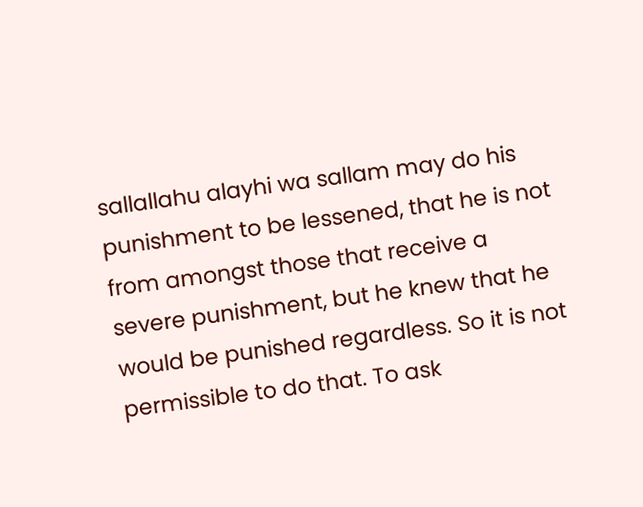sallallahu alayhi wa sallam may do his punishment to be lessened, that he is not from amongst those that receive a severe punishment, but he knew that he would be punished regardless. So it is not permissible to do that. To ask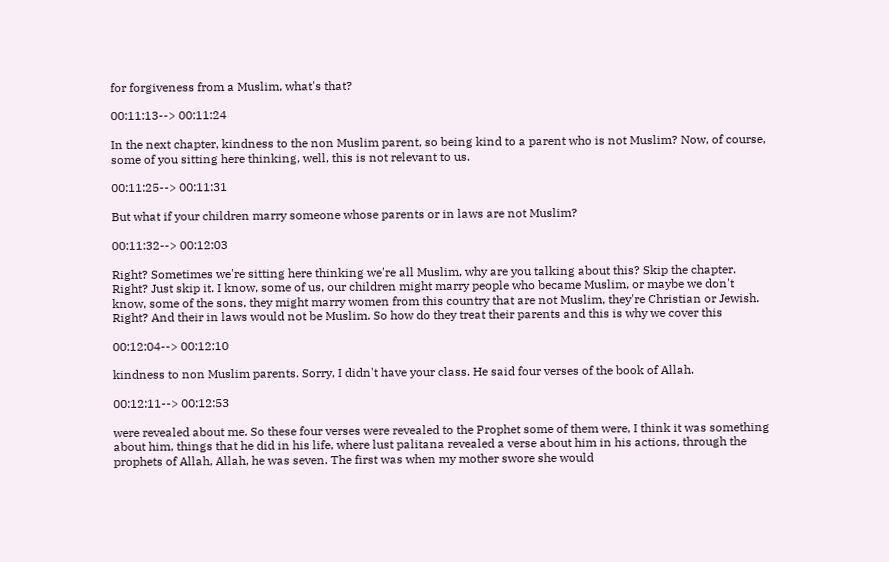for forgiveness from a Muslim, what's that?

00:11:13--> 00:11:24

In the next chapter, kindness to the non Muslim parent, so being kind to a parent who is not Muslim? Now, of course, some of you sitting here thinking, well, this is not relevant to us.

00:11:25--> 00:11:31

But what if your children marry someone whose parents or in laws are not Muslim?

00:11:32--> 00:12:03

Right? Sometimes we're sitting here thinking we're all Muslim, why are you talking about this? Skip the chapter. Right? Just skip it. I know, some of us, our children might marry people who became Muslim, or maybe we don't know, some of the sons, they might marry women from this country that are not Muslim, they're Christian or Jewish. Right? And their in laws would not be Muslim. So how do they treat their parents and this is why we cover this

00:12:04--> 00:12:10

kindness to non Muslim parents. Sorry, I didn't have your class. He said four verses of the book of Allah.

00:12:11--> 00:12:53

were revealed about me. So these four verses were revealed to the Prophet some of them were, I think it was something about him, things that he did in his life, where lust palitana revealed a verse about him in his actions, through the prophets of Allah, Allah, he was seven. The first was when my mother swore she would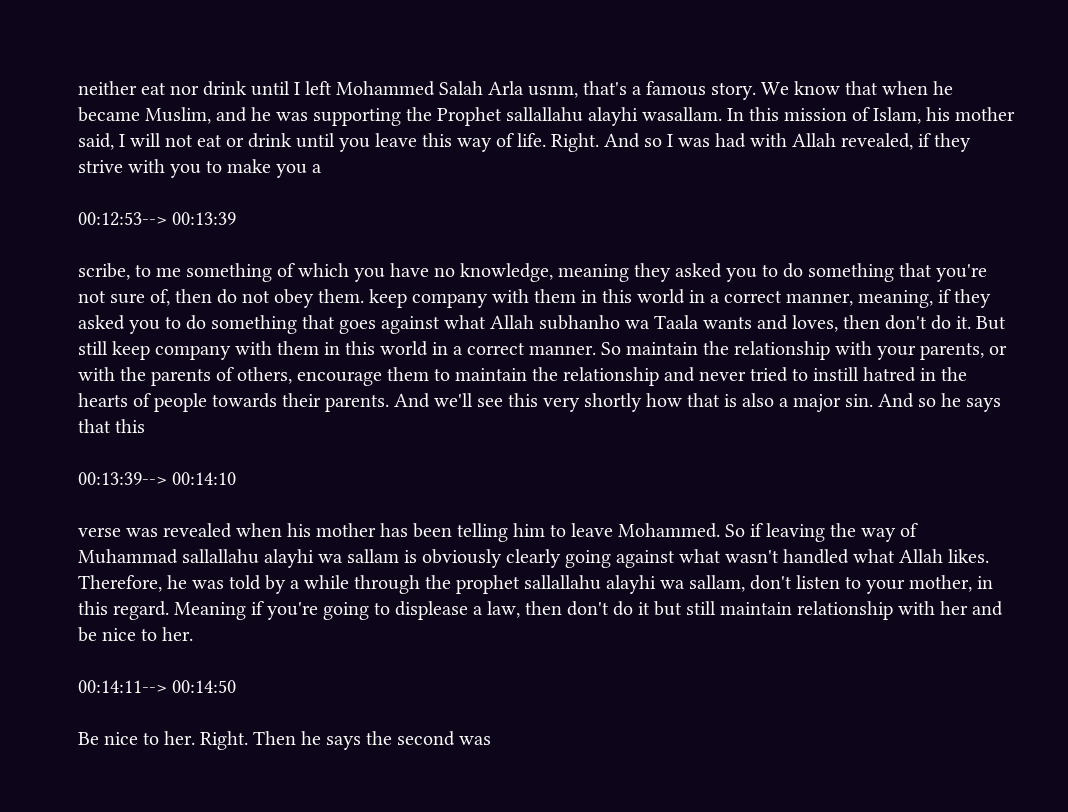neither eat nor drink until I left Mohammed Salah Arla usnm, that's a famous story. We know that when he became Muslim, and he was supporting the Prophet sallallahu alayhi wasallam. In this mission of Islam, his mother said, I will not eat or drink until you leave this way of life. Right. And so I was had with Allah revealed, if they strive with you to make you a

00:12:53--> 00:13:39

scribe, to me something of which you have no knowledge, meaning they asked you to do something that you're not sure of, then do not obey them. keep company with them in this world in a correct manner, meaning, if they asked you to do something that goes against what Allah subhanho wa Taala wants and loves, then don't do it. But still keep company with them in this world in a correct manner. So maintain the relationship with your parents, or with the parents of others, encourage them to maintain the relationship and never tried to instill hatred in the hearts of people towards their parents. And we'll see this very shortly how that is also a major sin. And so he says that this

00:13:39--> 00:14:10

verse was revealed when his mother has been telling him to leave Mohammed. So if leaving the way of Muhammad sallallahu alayhi wa sallam is obviously clearly going against what wasn't handled what Allah likes. Therefore, he was told by a while through the prophet sallallahu alayhi wa sallam, don't listen to your mother, in this regard. Meaning if you're going to displease a law, then don't do it but still maintain relationship with her and be nice to her.

00:14:11--> 00:14:50

Be nice to her. Right. Then he says the second was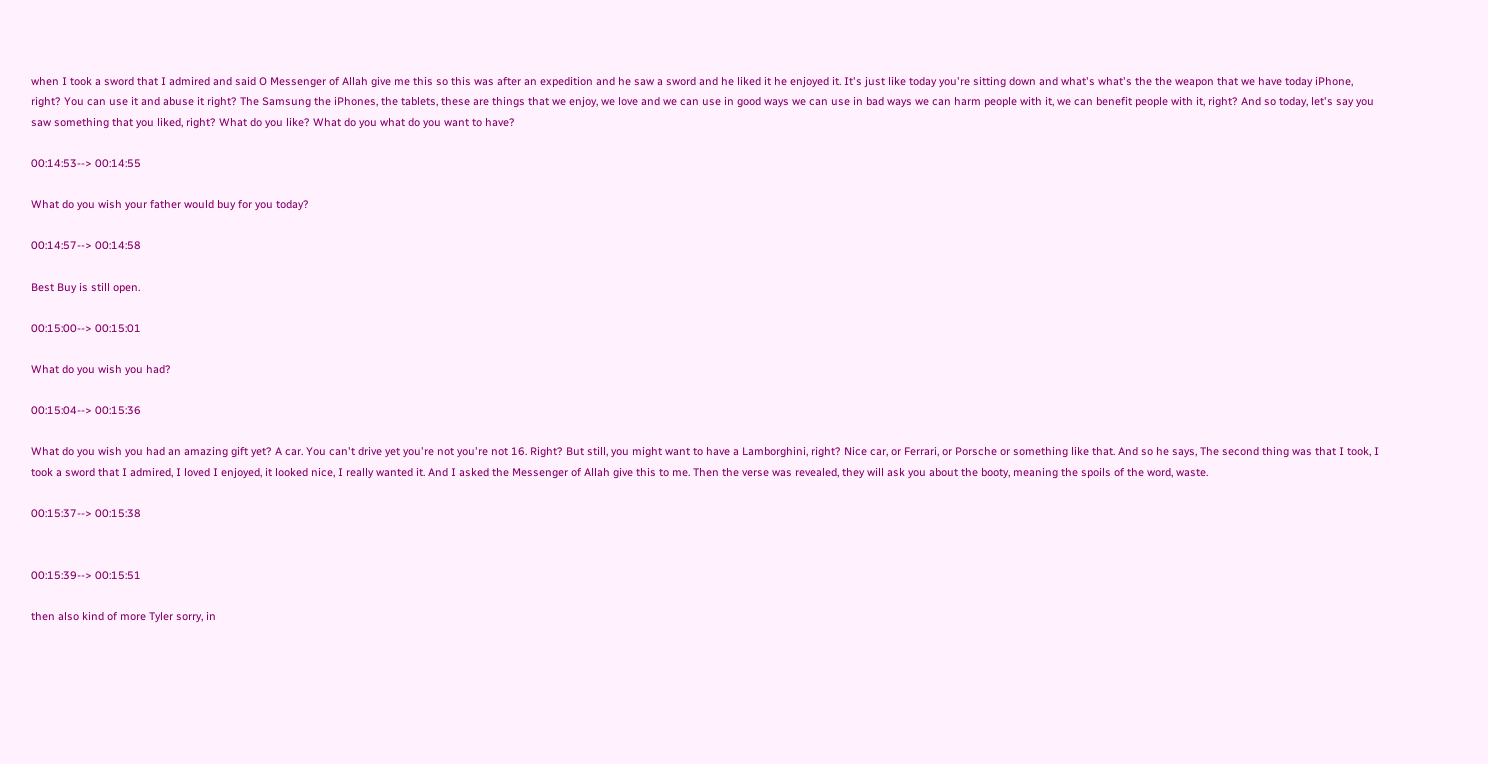when I took a sword that I admired and said O Messenger of Allah give me this so this was after an expedition and he saw a sword and he liked it he enjoyed it. It's just like today you're sitting down and what's what's the the weapon that we have today iPhone, right? You can use it and abuse it right? The Samsung the iPhones, the tablets, these are things that we enjoy, we love and we can use in good ways we can use in bad ways we can harm people with it, we can benefit people with it, right? And so today, let's say you saw something that you liked, right? What do you like? What do you what do you want to have?

00:14:53--> 00:14:55

What do you wish your father would buy for you today?

00:14:57--> 00:14:58

Best Buy is still open.

00:15:00--> 00:15:01

What do you wish you had?

00:15:04--> 00:15:36

What do you wish you had an amazing gift yet? A car. You can't drive yet you're not you're not 16. Right? But still, you might want to have a Lamborghini, right? Nice car, or Ferrari, or Porsche or something like that. And so he says, The second thing was that I took, I took a sword that I admired, I loved I enjoyed, it looked nice, I really wanted it. And I asked the Messenger of Allah give this to me. Then the verse was revealed, they will ask you about the booty, meaning the spoils of the word, waste.

00:15:37--> 00:15:38


00:15:39--> 00:15:51

then also kind of more Tyler sorry, in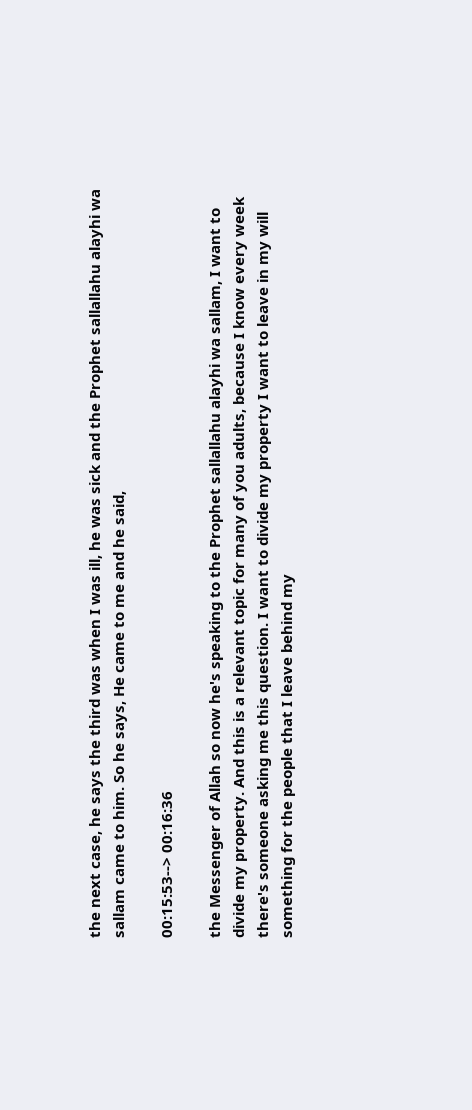the next case, he says the third was when I was ill, he was sick and the Prophet sallallahu alayhi wa sallam came to him. So he says, He came to me and he said,

00:15:53--> 00:16:36

the Messenger of Allah so now he's speaking to the Prophet sallallahu alayhi wa sallam, I want to divide my property. And this is a relevant topic for many of you adults, because I know every week there's someone asking me this question. I want to divide my property I want to leave in my will something for the people that I leave behind my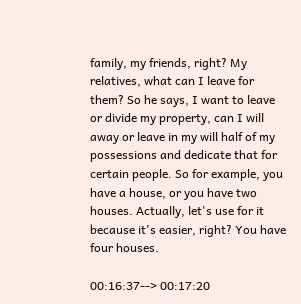family, my friends, right? My relatives, what can I leave for them? So he says, I want to leave or divide my property, can I will away or leave in my will half of my possessions and dedicate that for certain people. So for example, you have a house, or you have two houses. Actually, let's use for it because it's easier, right? You have four houses.

00:16:37--> 00:17:20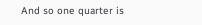And so one quarter is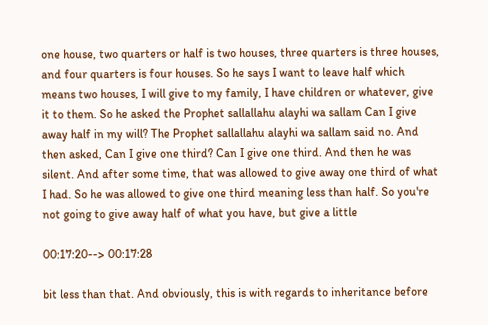one house, two quarters or half is two houses, three quarters is three houses, and four quarters is four houses. So he says I want to leave half which means two houses, I will give to my family, I have children or whatever, give it to them. So he asked the Prophet sallallahu alayhi wa sallam Can I give away half in my will? The Prophet sallallahu alayhi wa sallam said no. And then asked, Can I give one third? Can I give one third. And then he was silent. And after some time, that was allowed to give away one third of what I had. So he was allowed to give one third meaning less than half. So you're not going to give away half of what you have, but give a little

00:17:20--> 00:17:28

bit less than that. And obviously, this is with regards to inheritance before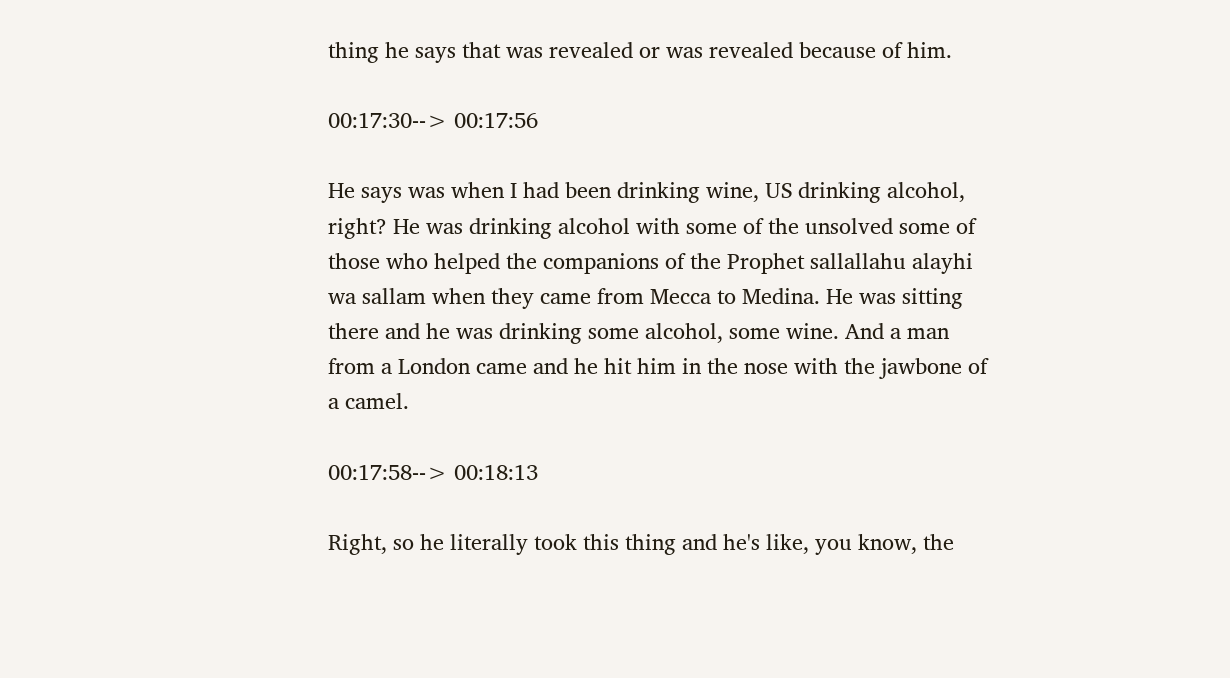thing he says that was revealed or was revealed because of him.

00:17:30--> 00:17:56

He says was when I had been drinking wine, US drinking alcohol, right? He was drinking alcohol with some of the unsolved some of those who helped the companions of the Prophet sallallahu alayhi wa sallam when they came from Mecca to Medina. He was sitting there and he was drinking some alcohol, some wine. And a man from a London came and he hit him in the nose with the jawbone of a camel.

00:17:58--> 00:18:13

Right, so he literally took this thing and he's like, you know, the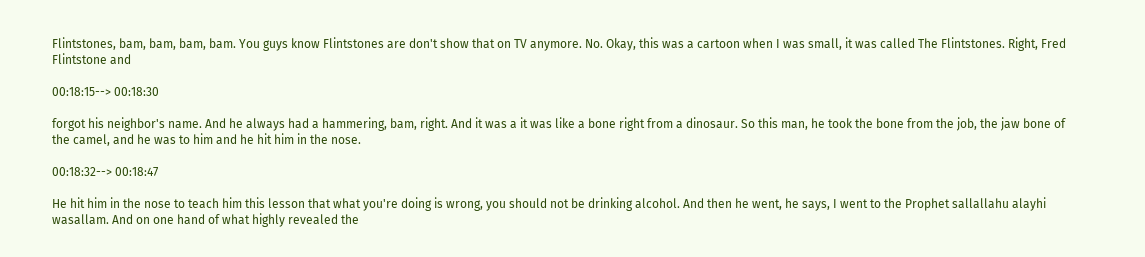Flintstones, bam, bam, bam, bam. You guys know Flintstones are don't show that on TV anymore. No. Okay, this was a cartoon when I was small, it was called The Flintstones. Right, Fred Flintstone and

00:18:15--> 00:18:30

forgot his neighbor's name. And he always had a hammering, bam, right. And it was a it was like a bone right from a dinosaur. So this man, he took the bone from the job, the jaw bone of the camel, and he was to him and he hit him in the nose.

00:18:32--> 00:18:47

He hit him in the nose to teach him this lesson that what you're doing is wrong, you should not be drinking alcohol. And then he went, he says, I went to the Prophet sallallahu alayhi wasallam. And on one hand of what highly revealed the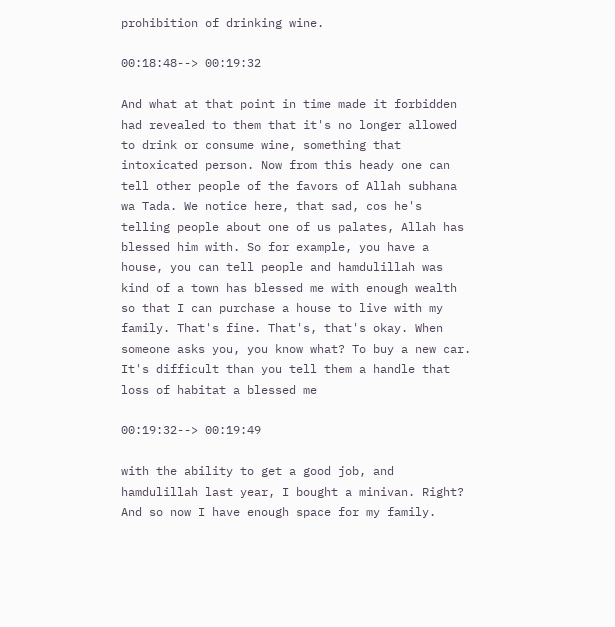prohibition of drinking wine.

00:18:48--> 00:19:32

And what at that point in time made it forbidden had revealed to them that it's no longer allowed to drink or consume wine, something that intoxicated person. Now from this heady one can tell other people of the favors of Allah subhana wa Tada. We notice here, that sad, cos he's telling people about one of us palates, Allah has blessed him with. So for example, you have a house, you can tell people and hamdulillah was kind of a town has blessed me with enough wealth so that I can purchase a house to live with my family. That's fine. That's, that's okay. When someone asks you, you know what? To buy a new car. It's difficult than you tell them a handle that loss of habitat a blessed me

00:19:32--> 00:19:49

with the ability to get a good job, and hamdulillah last year, I bought a minivan. Right? And so now I have enough space for my family.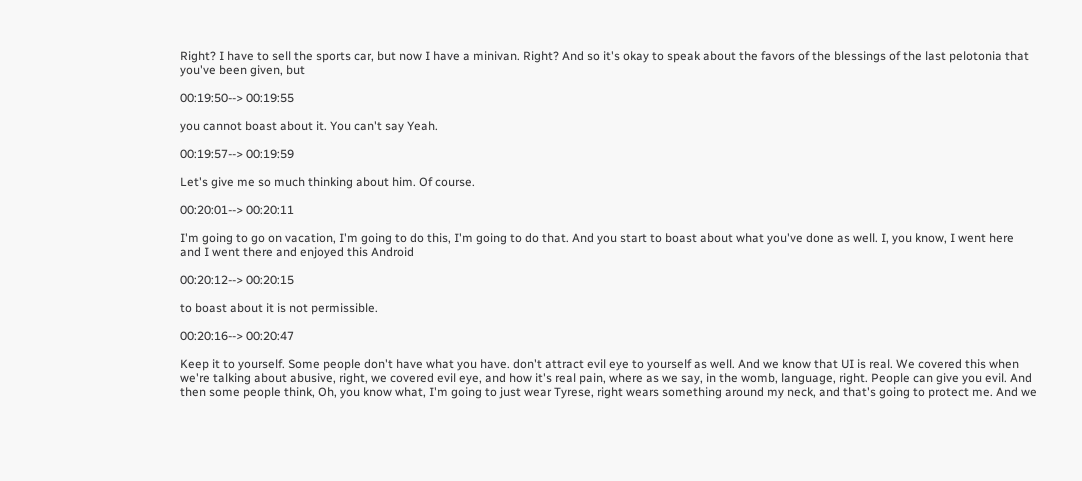Right? I have to sell the sports car, but now I have a minivan. Right? And so it's okay to speak about the favors of the blessings of the last pelotonia that you've been given, but

00:19:50--> 00:19:55

you cannot boast about it. You can't say Yeah.

00:19:57--> 00:19:59

Let's give me so much thinking about him. Of course.

00:20:01--> 00:20:11

I'm going to go on vacation, I'm going to do this, I'm going to do that. And you start to boast about what you've done as well. I, you know, I went here and I went there and enjoyed this Android

00:20:12--> 00:20:15

to boast about it is not permissible.

00:20:16--> 00:20:47

Keep it to yourself. Some people don't have what you have. don't attract evil eye to yourself as well. And we know that UI is real. We covered this when we're talking about abusive, right, we covered evil eye, and how it's real pain, where as we say, in the womb, language, right. People can give you evil. And then some people think, Oh, you know what, I'm going to just wear Tyrese, right wears something around my neck, and that's going to protect me. And we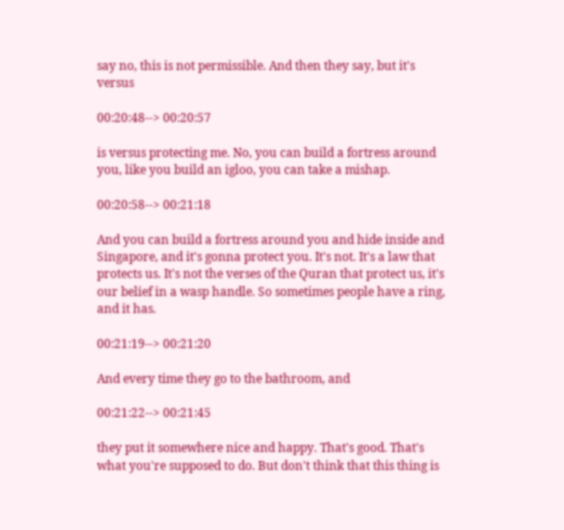say no, this is not permissible. And then they say, but it's versus

00:20:48--> 00:20:57

is versus protecting me. No, you can build a fortress around you, like you build an igloo, you can take a mishap.

00:20:58--> 00:21:18

And you can build a fortress around you and hide inside and Singapore, and it's gonna protect you. It's not. It's a law that protects us. It's not the verses of the Quran that protect us, it's our belief in a wasp handle. So sometimes people have a ring, and it has.

00:21:19--> 00:21:20

And every time they go to the bathroom, and

00:21:22--> 00:21:45

they put it somewhere nice and happy. That's good. That's what you're supposed to do. But don't think that this thing is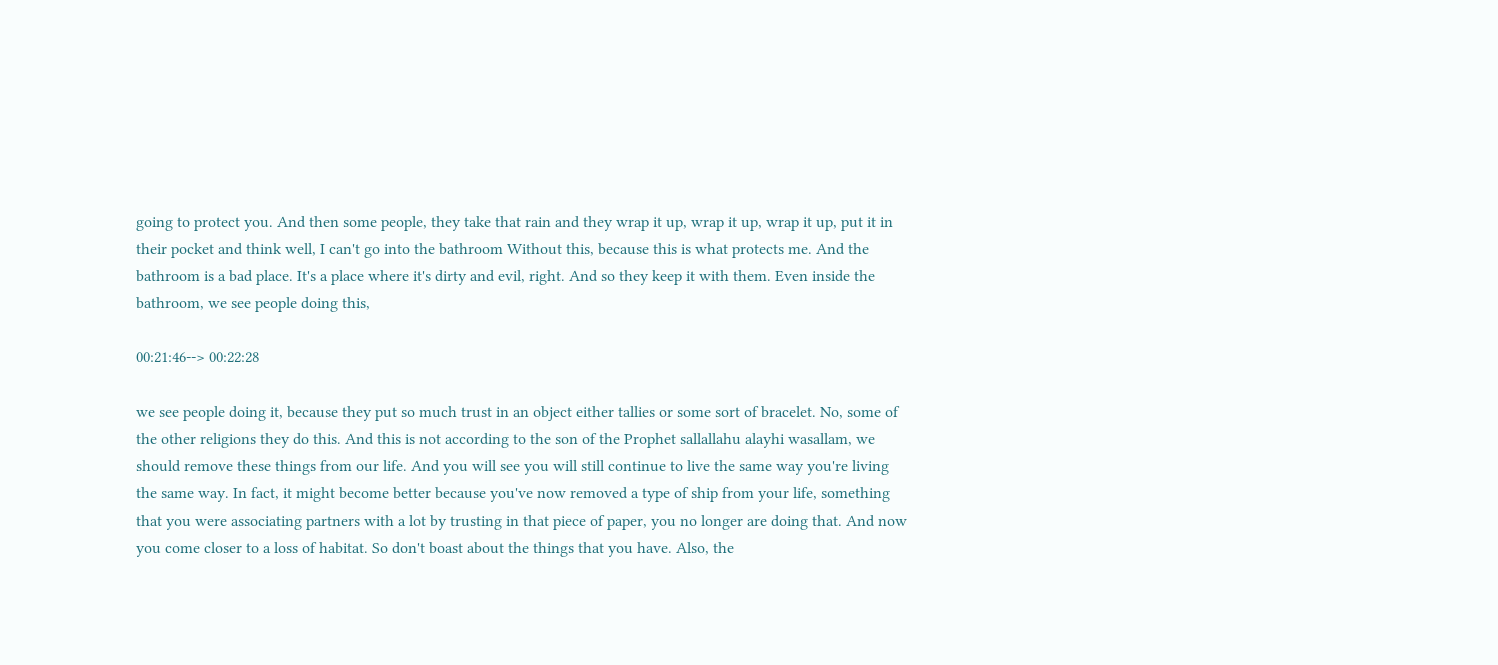going to protect you. And then some people, they take that rain and they wrap it up, wrap it up, wrap it up, put it in their pocket and think well, I can't go into the bathroom Without this, because this is what protects me. And the bathroom is a bad place. It's a place where it's dirty and evil, right. And so they keep it with them. Even inside the bathroom, we see people doing this,

00:21:46--> 00:22:28

we see people doing it, because they put so much trust in an object either tallies or some sort of bracelet. No, some of the other religions they do this. And this is not according to the son of the Prophet sallallahu alayhi wasallam, we should remove these things from our life. And you will see you will still continue to live the same way you're living the same way. In fact, it might become better because you've now removed a type of ship from your life, something that you were associating partners with a lot by trusting in that piece of paper, you no longer are doing that. And now you come closer to a loss of habitat. So don't boast about the things that you have. Also, the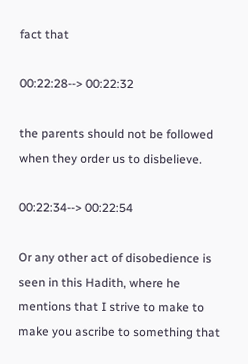fact that

00:22:28--> 00:22:32

the parents should not be followed when they order us to disbelieve.

00:22:34--> 00:22:54

Or any other act of disobedience is seen in this Hadith, where he mentions that I strive to make to make you ascribe to something that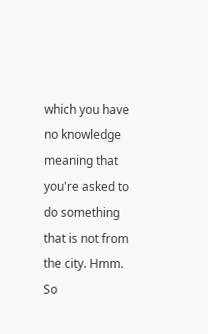which you have no knowledge meaning that you're asked to do something that is not from the city. Hmm. So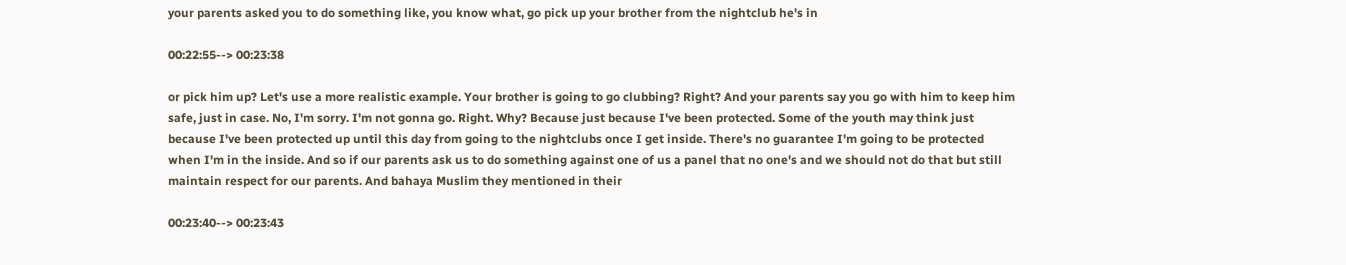your parents asked you to do something like, you know what, go pick up your brother from the nightclub he's in

00:22:55--> 00:23:38

or pick him up? Let's use a more realistic example. Your brother is going to go clubbing? Right? And your parents say you go with him to keep him safe, just in case. No, I'm sorry. I'm not gonna go. Right. Why? Because just because I've been protected. Some of the youth may think just because I've been protected up until this day from going to the nightclubs once I get inside. There's no guarantee I'm going to be protected when I'm in the inside. And so if our parents ask us to do something against one of us a panel that no one's and we should not do that but still maintain respect for our parents. And bahaya Muslim they mentioned in their

00:23:40--> 00:23:43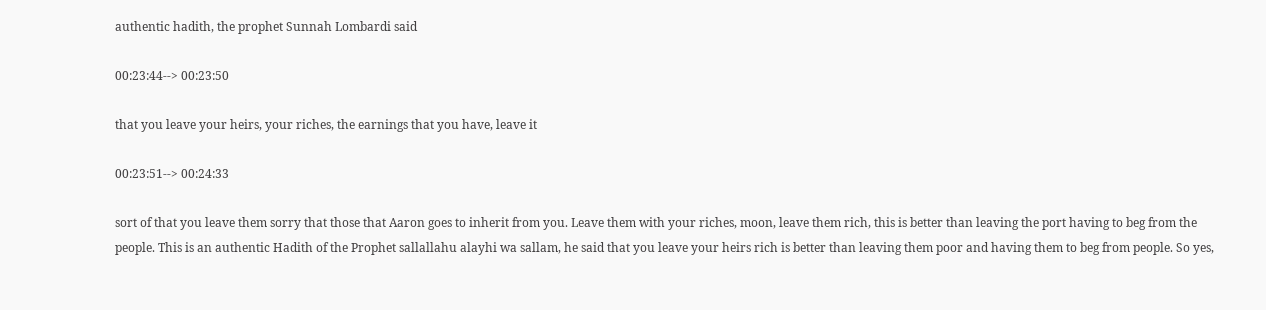authentic hadith, the prophet Sunnah Lombardi said

00:23:44--> 00:23:50

that you leave your heirs, your riches, the earnings that you have, leave it

00:23:51--> 00:24:33

sort of that you leave them sorry that those that Aaron goes to inherit from you. Leave them with your riches, moon, leave them rich, this is better than leaving the port having to beg from the people. This is an authentic Hadith of the Prophet sallallahu alayhi wa sallam, he said that you leave your heirs rich is better than leaving them poor and having them to beg from people. So yes,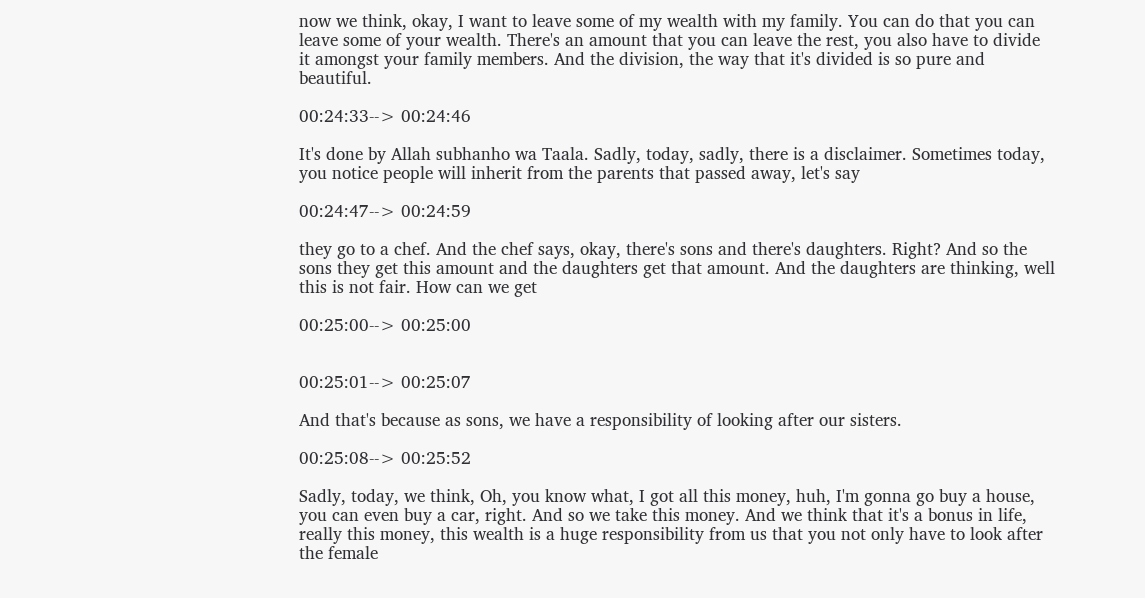now we think, okay, I want to leave some of my wealth with my family. You can do that you can leave some of your wealth. There's an amount that you can leave the rest, you also have to divide it amongst your family members. And the division, the way that it's divided is so pure and beautiful.

00:24:33--> 00:24:46

It's done by Allah subhanho wa Taala. Sadly, today, sadly, there is a disclaimer. Sometimes today, you notice people will inherit from the parents that passed away, let's say

00:24:47--> 00:24:59

they go to a chef. And the chef says, okay, there's sons and there's daughters. Right? And so the sons they get this amount and the daughters get that amount. And the daughters are thinking, well this is not fair. How can we get

00:25:00--> 00:25:00


00:25:01--> 00:25:07

And that's because as sons, we have a responsibility of looking after our sisters.

00:25:08--> 00:25:52

Sadly, today, we think, Oh, you know what, I got all this money, huh, I'm gonna go buy a house, you can even buy a car, right. And so we take this money. And we think that it's a bonus in life, really this money, this wealth is a huge responsibility from us that you not only have to look after the female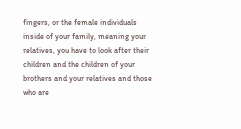fingers, or the female individuals inside of your family, meaning your relatives, you have to look after their children and the children of your brothers and your relatives and those who are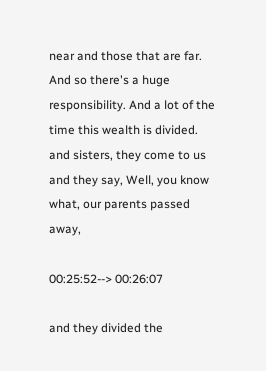near and those that are far. And so there's a huge responsibility. And a lot of the time this wealth is divided. and sisters, they come to us and they say, Well, you know what, our parents passed away,

00:25:52--> 00:26:07

and they divided the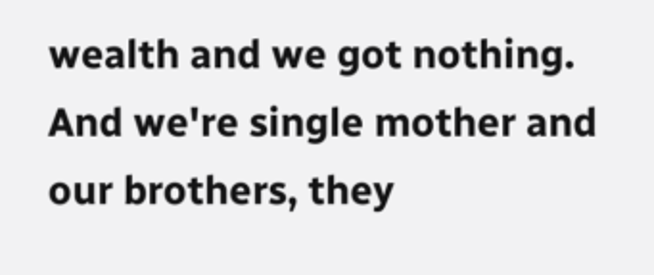wealth and we got nothing. And we're single mother and our brothers, they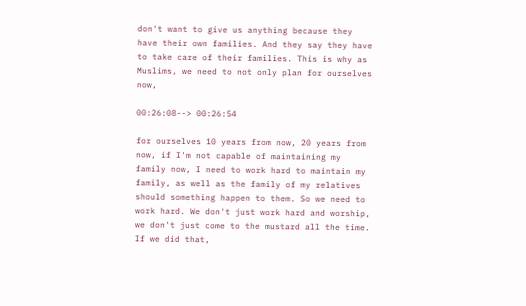don't want to give us anything because they have their own families. And they say they have to take care of their families. This is why as Muslims, we need to not only plan for ourselves now,

00:26:08--> 00:26:54

for ourselves 10 years from now, 20 years from now, if I'm not capable of maintaining my family now, I need to work hard to maintain my family, as well as the family of my relatives should something happen to them. So we need to work hard. We don't just work hard and worship, we don't just come to the mustard all the time. If we did that,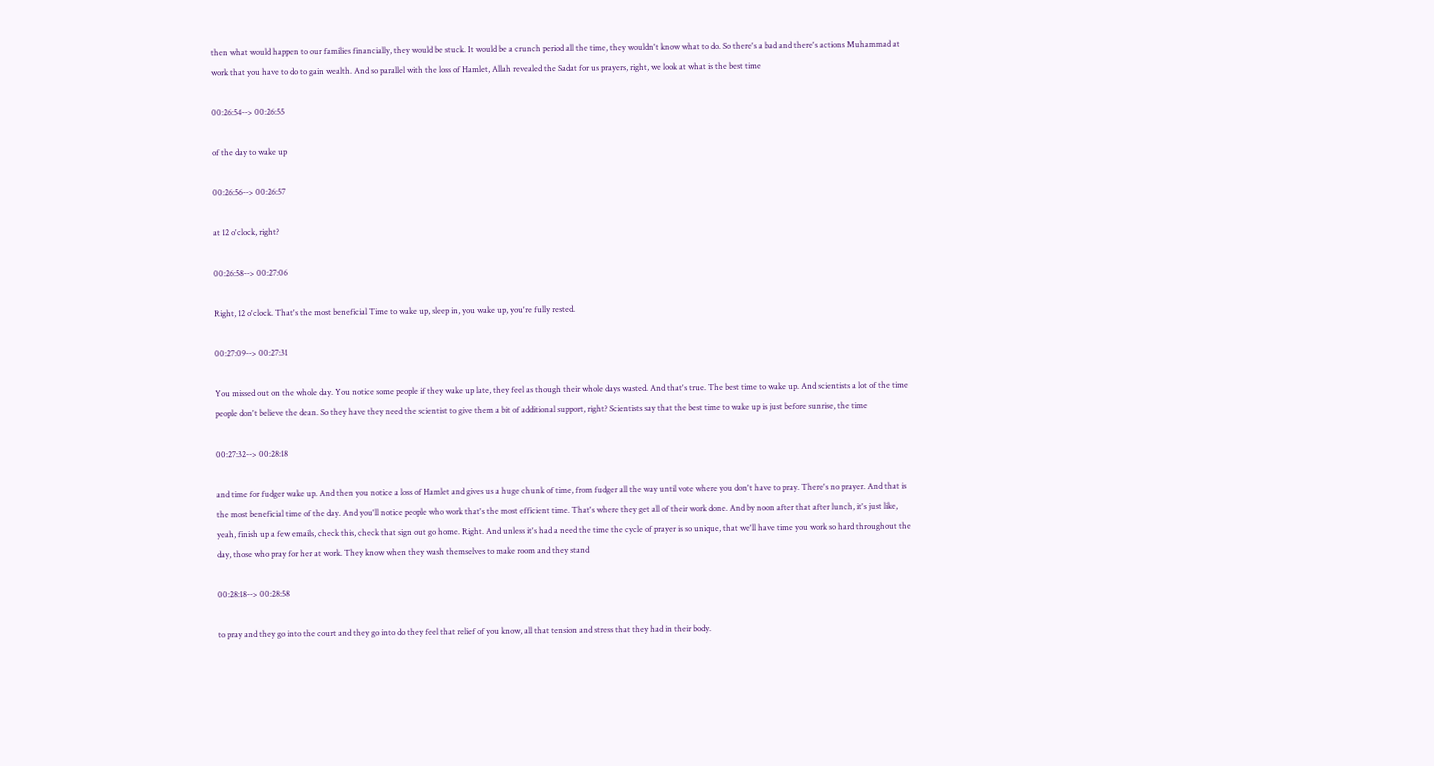then what would happen to our families financially, they would be stuck. It would be a crunch period all the time, they wouldn't know what to do. So there's a bad and there's actions Muhammad at work that you have to do to gain wealth. And so parallel with the loss of Hamlet, Allah revealed the Sadat for us prayers, right, we look at what is the best time

00:26:54--> 00:26:55

of the day to wake up

00:26:56--> 00:26:57

at 12 o'clock, right?

00:26:58--> 00:27:06

Right, 12 o'clock. That's the most beneficial Time to wake up, sleep in, you wake up, you're fully rested.

00:27:09--> 00:27:31

You missed out on the whole day. You notice some people if they wake up late, they feel as though their whole days wasted. And that's true. The best time to wake up. And scientists a lot of the time people don't believe the dean. So they have they need the scientist to give them a bit of additional support, right? Scientists say that the best time to wake up is just before sunrise, the time

00:27:32--> 00:28:18

and time for fudger wake up. And then you notice a loss of Hamlet and gives us a huge chunk of time, from fudger all the way until vote where you don't have to pray. There's no prayer. And that is the most beneficial time of the day. And you'll notice people who work that's the most efficient time. That's where they get all of their work done. And by noon after that after lunch, it's just like, yeah, finish up a few emails, check this, check that sign out go home. Right. And unless it's had a need the time the cycle of prayer is so unique, that we'll have time you work so hard throughout the day, those who pray for her at work. They know when they wash themselves to make room and they stand

00:28:18--> 00:28:58

to pray and they go into the court and they go into do they feel that relief of you know, all that tension and stress that they had in their body.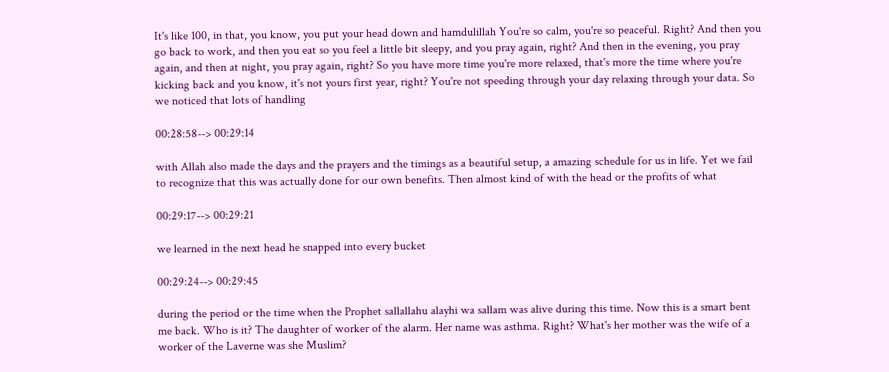It's like 100, in that, you know, you put your head down and hamdulillah You're so calm, you're so peaceful. Right? And then you go back to work, and then you eat so you feel a little bit sleepy, and you pray again, right? And then in the evening, you pray again, and then at night, you pray again, right? So you have more time you're more relaxed, that's more the time where you're kicking back and you know, it's not yours first year, right? You're not speeding through your day relaxing through your data. So we noticed that lots of handling

00:28:58--> 00:29:14

with Allah also made the days and the prayers and the timings as a beautiful setup, a amazing schedule for us in life. Yet we fail to recognize that this was actually done for our own benefits. Then almost kind of with the head or the profits of what

00:29:17--> 00:29:21

we learned in the next head he snapped into every bucket

00:29:24--> 00:29:45

during the period or the time when the Prophet sallallahu alayhi wa sallam was alive during this time. Now this is a smart bent me back. Who is it? The daughter of worker of the alarm. Her name was asthma. Right? What's her mother was the wife of a worker of the Laverne was she Muslim?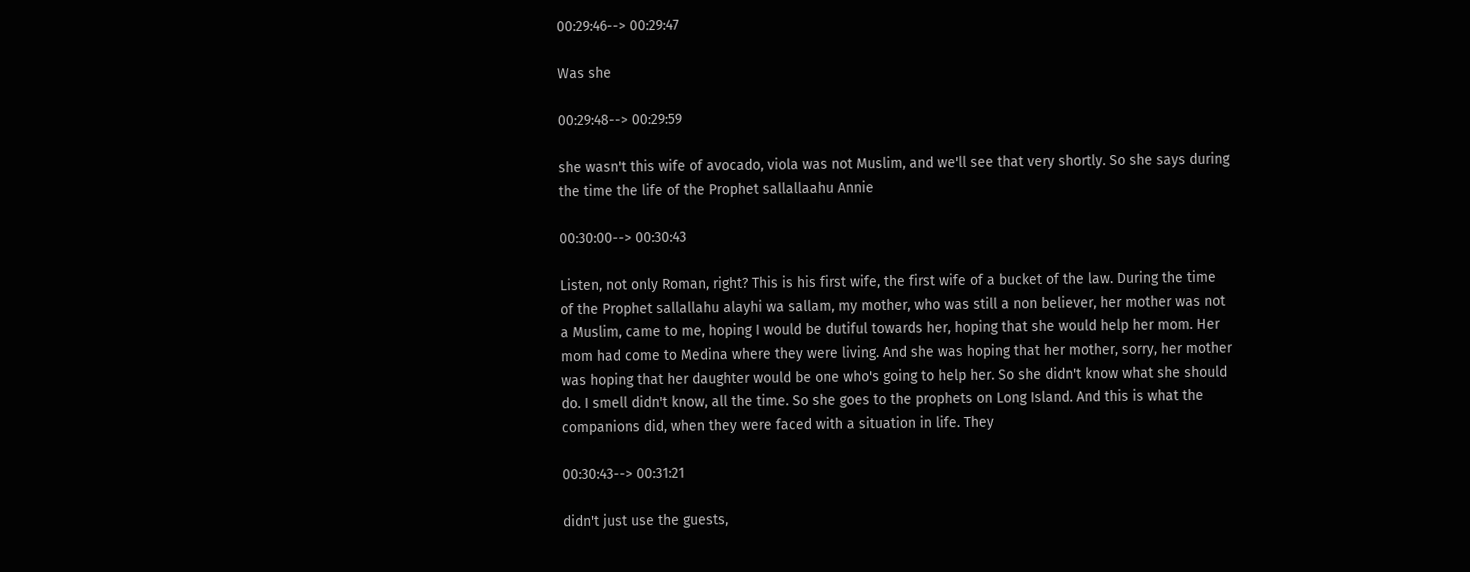00:29:46--> 00:29:47

Was she

00:29:48--> 00:29:59

she wasn't this wife of avocado, viola was not Muslim, and we'll see that very shortly. So she says during the time the life of the Prophet sallallaahu Annie

00:30:00--> 00:30:43

Listen, not only Roman, right? This is his first wife, the first wife of a bucket of the law. During the time of the Prophet sallallahu alayhi wa sallam, my mother, who was still a non believer, her mother was not a Muslim, came to me, hoping I would be dutiful towards her, hoping that she would help her mom. Her mom had come to Medina where they were living. And she was hoping that her mother, sorry, her mother was hoping that her daughter would be one who's going to help her. So she didn't know what she should do. I smell didn't know, all the time. So she goes to the prophets on Long Island. And this is what the companions did, when they were faced with a situation in life. They

00:30:43--> 00:31:21

didn't just use the guests,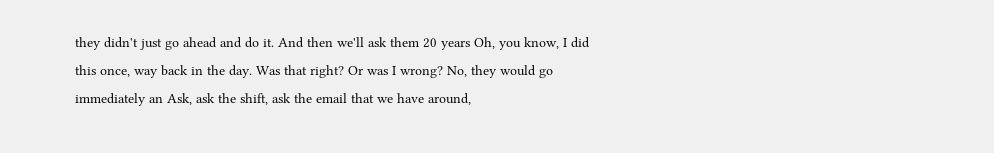they didn't just go ahead and do it. And then we'll ask them 20 years Oh, you know, I did this once, way back in the day. Was that right? Or was I wrong? No, they would go immediately an Ask, ask the shift, ask the email that we have around,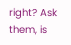right? Ask them, is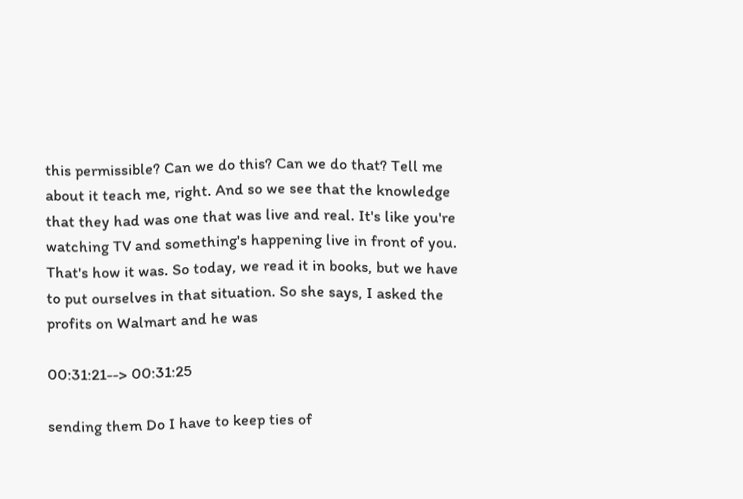this permissible? Can we do this? Can we do that? Tell me about it teach me, right. And so we see that the knowledge that they had was one that was live and real. It's like you're watching TV and something's happening live in front of you. That's how it was. So today, we read it in books, but we have to put ourselves in that situation. So she says, I asked the profits on Walmart and he was

00:31:21--> 00:31:25

sending them Do I have to keep ties of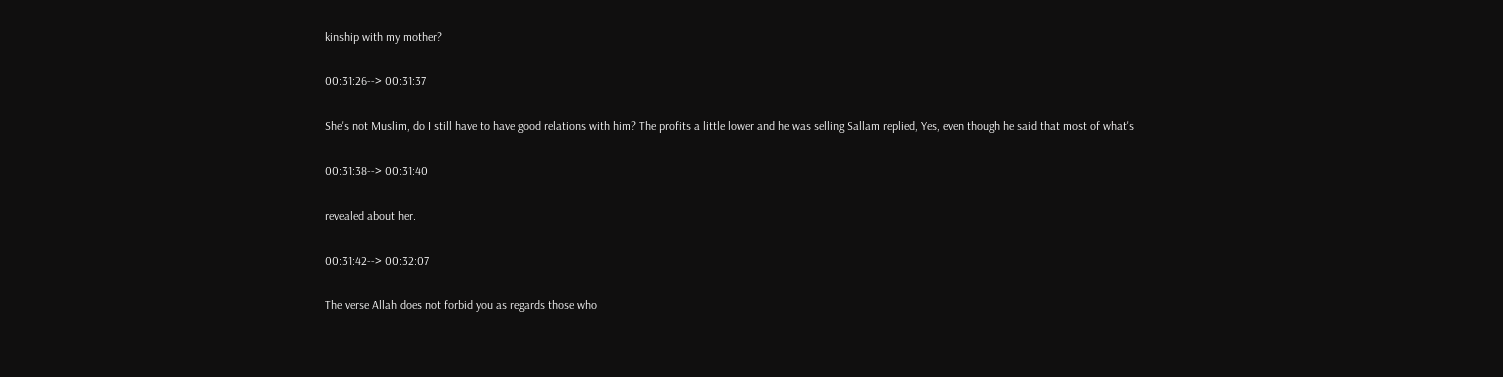kinship with my mother?

00:31:26--> 00:31:37

She's not Muslim, do I still have to have good relations with him? The profits a little lower and he was selling Sallam replied, Yes, even though he said that most of what's

00:31:38--> 00:31:40

revealed about her.

00:31:42--> 00:32:07

The verse Allah does not forbid you as regards those who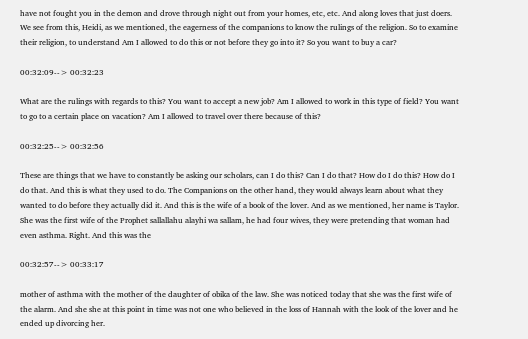have not fought you in the demon and drove through night out from your homes, etc, etc. And along loves that just doers. We see from this, Heidi, as we mentioned, the eagerness of the companions to know the rulings of the religion. So to examine their religion, to understand Am I allowed to do this or not before they go into it? So you want to buy a car?

00:32:09--> 00:32:23

What are the rulings with regards to this? You want to accept a new job? Am I allowed to work in this type of field? You want to go to a certain place on vacation? Am I allowed to travel over there because of this?

00:32:25--> 00:32:56

These are things that we have to constantly be asking our scholars, can I do this? Can I do that? How do I do this? How do I do that. And this is what they used to do. The Companions on the other hand, they would always learn about what they wanted to do before they actually did it. And this is the wife of a book of the lover. And as we mentioned, her name is Taylor. She was the first wife of the Prophet sallallahu alayhi wa sallam, he had four wives, they were pretending that woman had even asthma. Right. And this was the

00:32:57--> 00:33:17

mother of asthma with the mother of the daughter of obika of the law. She was noticed today that she was the first wife of the alarm. And she she at this point in time was not one who believed in the loss of Hannah with the look of the lover and he ended up divorcing her.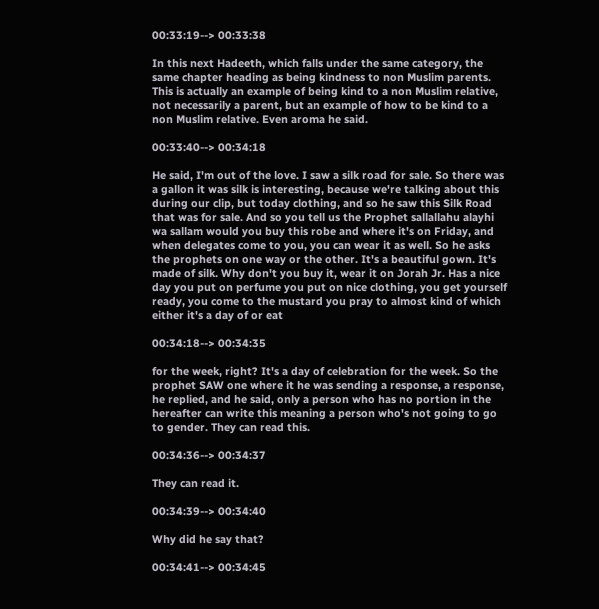00:33:19--> 00:33:38

In this next Hadeeth, which falls under the same category, the same chapter heading as being kindness to non Muslim parents. This is actually an example of being kind to a non Muslim relative, not necessarily a parent, but an example of how to be kind to a non Muslim relative. Even aroma he said.

00:33:40--> 00:34:18

He said, I'm out of the love. I saw a silk road for sale. So there was a gallon it was silk is interesting, because we're talking about this during our clip, but today clothing, and so he saw this Silk Road that was for sale. And so you tell us the Prophet sallallahu alayhi wa sallam would you buy this robe and where it's on Friday, and when delegates come to you, you can wear it as well. So he asks the prophets on one way or the other. It's a beautiful gown. It's made of silk. Why don't you buy it, wear it on Jorah Jr. Has a nice day you put on perfume you put on nice clothing, you get yourself ready, you come to the mustard you pray to almost kind of which either it's a day of or eat

00:34:18--> 00:34:35

for the week, right? It's a day of celebration for the week. So the prophet SAW one where it he was sending a response, a response, he replied, and he said, only a person who has no portion in the hereafter can write this meaning a person who's not going to go to gender. They can read this.

00:34:36--> 00:34:37

They can read it.

00:34:39--> 00:34:40

Why did he say that?

00:34:41--> 00:34:45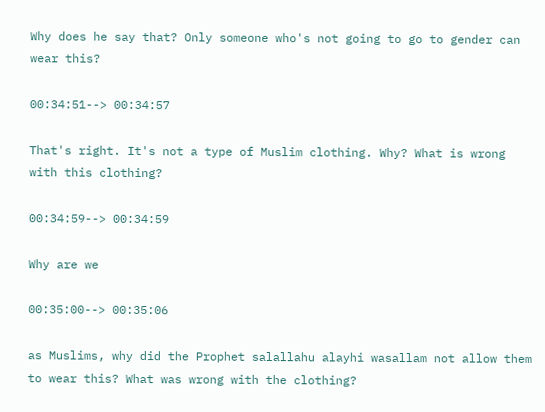Why does he say that? Only someone who's not going to go to gender can wear this?

00:34:51--> 00:34:57

That's right. It's not a type of Muslim clothing. Why? What is wrong with this clothing?

00:34:59--> 00:34:59

Why are we

00:35:00--> 00:35:06

as Muslims, why did the Prophet salallahu alayhi wasallam not allow them to wear this? What was wrong with the clothing?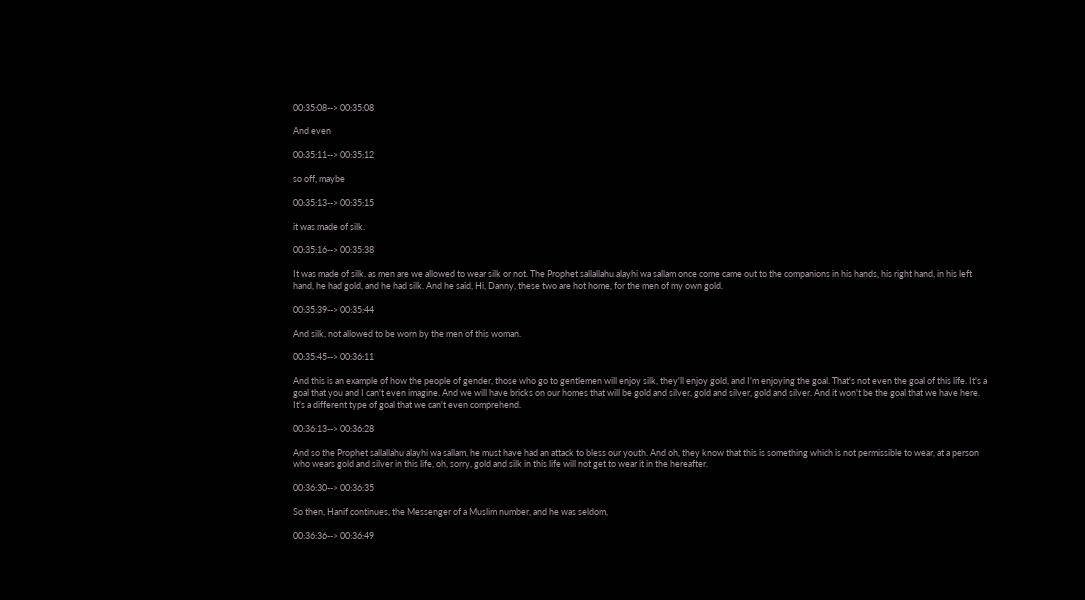00:35:08--> 00:35:08

And even

00:35:11--> 00:35:12

so off, maybe

00:35:13--> 00:35:15

it was made of silk.

00:35:16--> 00:35:38

It was made of silk. as men are we allowed to wear silk or not. The Prophet sallallahu alayhi wa sallam once come came out to the companions in his hands, his right hand, in his left hand, he had gold, and he had silk. And he said, Hi, Danny, these two are hot home, for the men of my own gold.

00:35:39--> 00:35:44

And silk, not allowed to be worn by the men of this woman.

00:35:45--> 00:36:11

And this is an example of how the people of gender, those who go to gentlemen will enjoy silk, they'll enjoy gold, and I'm enjoying the goal. That's not even the goal of this life. It's a goal that you and I can't even imagine. And we will have bricks on our homes that will be gold and silver, gold and silver, gold and silver. And it won't be the goal that we have here. It's a different type of goal that we can't even comprehend.

00:36:13--> 00:36:28

And so the Prophet sallallahu alayhi wa sallam, he must have had an attack to bless our youth. And oh, they know that this is something which is not permissible to wear, at a person who wears gold and silver in this life, oh, sorry, gold and silk in this life will not get to wear it in the hereafter.

00:36:30--> 00:36:35

So then, Hanif continues, the Messenger of a Muslim number, and he was seldom,

00:36:36--> 00:36:49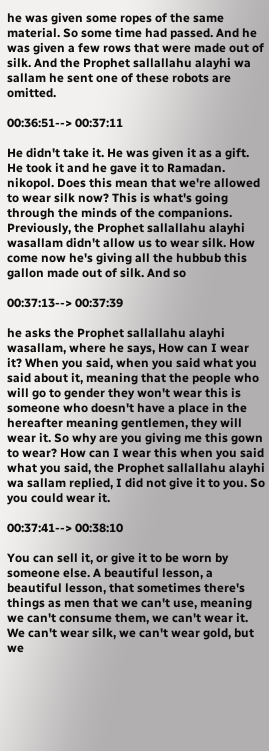he was given some ropes of the same material. So some time had passed. And he was given a few rows that were made out of silk. And the Prophet sallallahu alayhi wa sallam he sent one of these robots are omitted.

00:36:51--> 00:37:11

He didn't take it. He was given it as a gift. He took it and he gave it to Ramadan. nikopol. Does this mean that we're allowed to wear silk now? This is what's going through the minds of the companions. Previously, the Prophet sallallahu alayhi wasallam didn't allow us to wear silk. How come now he's giving all the hubbub this gallon made out of silk. And so

00:37:13--> 00:37:39

he asks the Prophet sallallahu alayhi wasallam, where he says, How can I wear it? When you said, when you said what you said about it, meaning that the people who will go to gender they won't wear this is someone who doesn't have a place in the hereafter meaning gentlemen, they will wear it. So why are you giving me this gown to wear? How can I wear this when you said what you said, the Prophet sallallahu alayhi wa sallam replied, I did not give it to you. So you could wear it.

00:37:41--> 00:38:10

You can sell it, or give it to be worn by someone else. A beautiful lesson, a beautiful lesson, that sometimes there's things as men that we can't use, meaning we can't consume them, we can't wear it. We can't wear silk, we can't wear gold, but we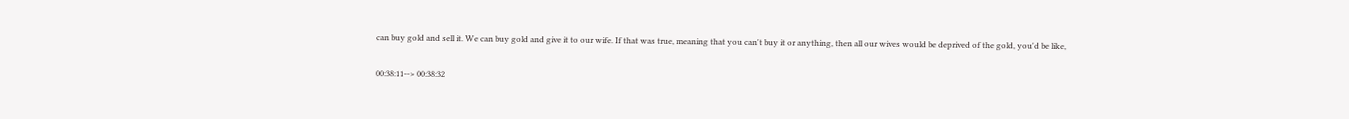can buy gold and sell it. We can buy gold and give it to our wife. If that was true, meaning that you can't buy it or anything, then all our wives would be deprived of the gold, you'd be like,

00:38:11--> 00:38:32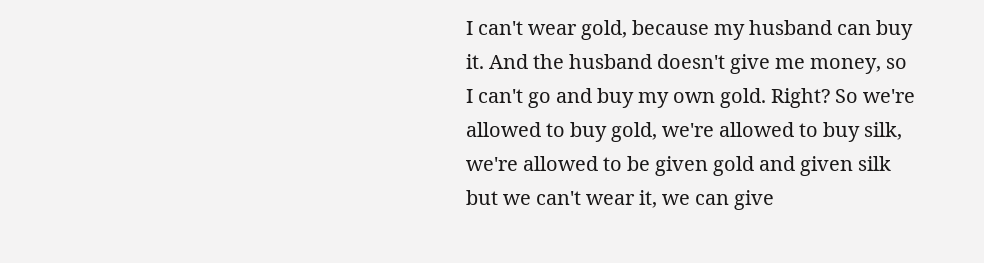I can't wear gold, because my husband can buy it. And the husband doesn't give me money, so I can't go and buy my own gold. Right? So we're allowed to buy gold, we're allowed to buy silk, we're allowed to be given gold and given silk but we can't wear it, we can give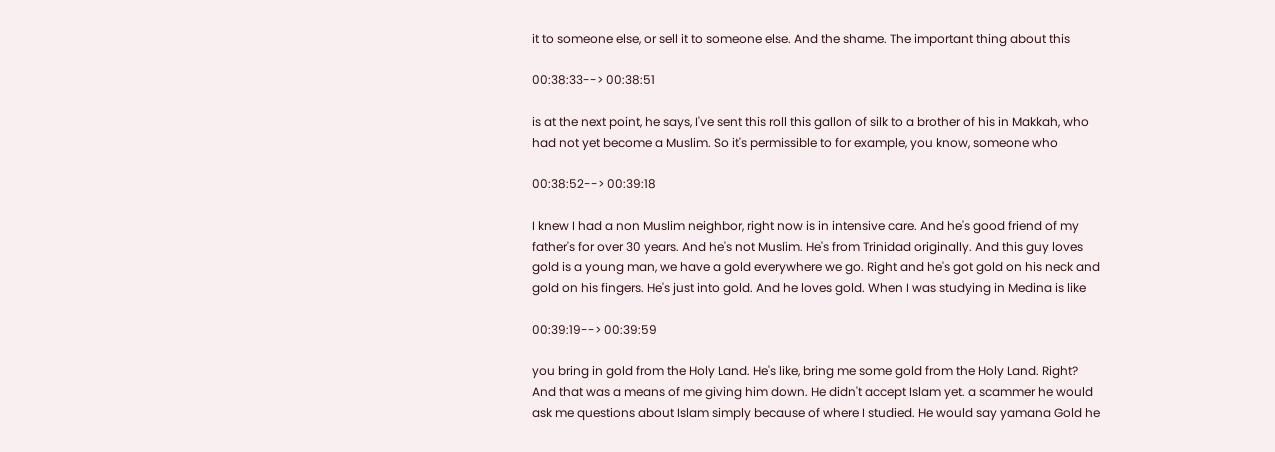it to someone else, or sell it to someone else. And the shame. The important thing about this

00:38:33--> 00:38:51

is at the next point, he says, I've sent this roll this gallon of silk to a brother of his in Makkah, who had not yet become a Muslim. So it's permissible to for example, you know, someone who

00:38:52--> 00:39:18

I knew I had a non Muslim neighbor, right now is in intensive care. And he's good friend of my father's for over 30 years. And he's not Muslim. He's from Trinidad originally. And this guy loves gold is a young man, we have a gold everywhere we go. Right and he's got gold on his neck and gold on his fingers. He's just into gold. And he loves gold. When I was studying in Medina is like

00:39:19--> 00:39:59

you bring in gold from the Holy Land. He's like, bring me some gold from the Holy Land. Right? And that was a means of me giving him down. He didn't accept Islam yet. a scammer he would ask me questions about Islam simply because of where I studied. He would say yamana Gold he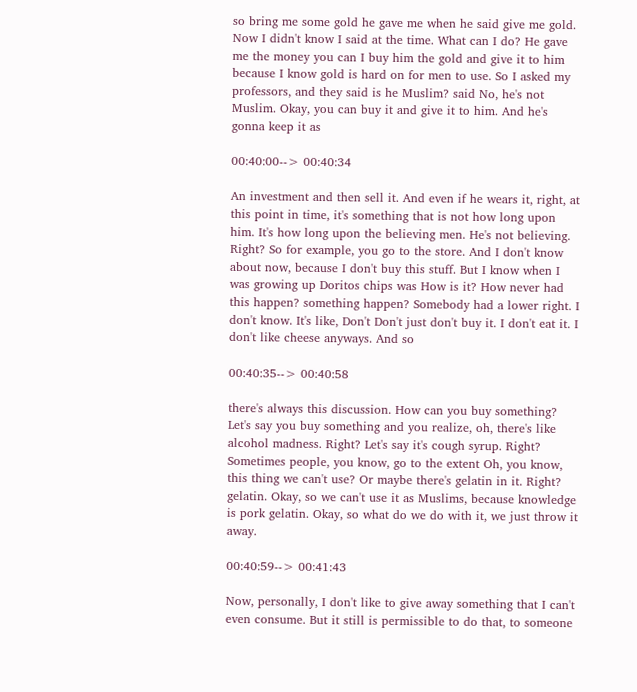so bring me some gold he gave me when he said give me gold. Now I didn't know I said at the time. What can I do? He gave me the money you can I buy him the gold and give it to him because I know gold is hard on for men to use. So I asked my professors, and they said is he Muslim? said No, he's not Muslim. Okay, you can buy it and give it to him. And he's gonna keep it as

00:40:00--> 00:40:34

An investment and then sell it. And even if he wears it, right, at this point in time, it's something that is not how long upon him. It's how long upon the believing men. He's not believing. Right? So for example, you go to the store. And I don't know about now, because I don't buy this stuff. But I know when I was growing up Doritos chips was How is it? How never had this happen? something happen? Somebody had a lower right. I don't know. It's like, Don't Don't just don't buy it. I don't eat it. I don't like cheese anyways. And so

00:40:35--> 00:40:58

there's always this discussion. How can you buy something? Let's say you buy something and you realize, oh, there's like alcohol madness. Right? Let's say it's cough syrup. Right? Sometimes people, you know, go to the extent Oh, you know, this thing we can't use? Or maybe there's gelatin in it. Right? gelatin. Okay, so we can't use it as Muslims, because knowledge is pork gelatin. Okay, so what do we do with it, we just throw it away.

00:40:59--> 00:41:43

Now, personally, I don't like to give away something that I can't even consume. But it still is permissible to do that, to someone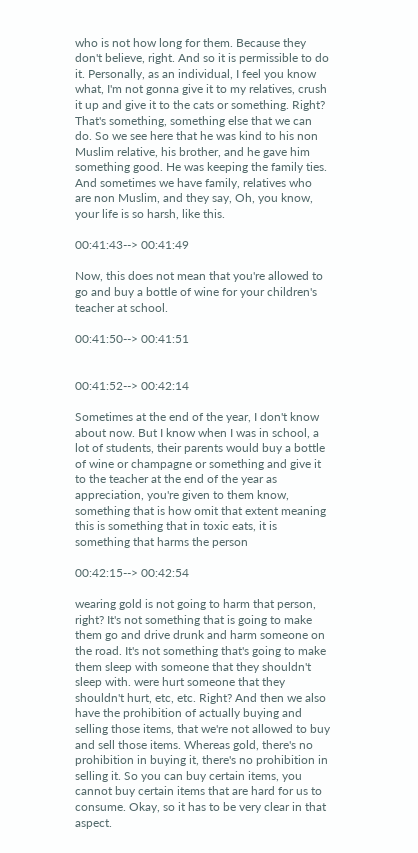who is not how long for them. Because they don't believe, right. And so it is permissible to do it. Personally, as an individual, I feel you know what, I'm not gonna give it to my relatives, crush it up and give it to the cats or something. Right? That's something, something else that we can do. So we see here that he was kind to his non Muslim relative, his brother, and he gave him something good. He was keeping the family ties. And sometimes we have family, relatives who are non Muslim, and they say, Oh, you know, your life is so harsh, like this.

00:41:43--> 00:41:49

Now, this does not mean that you're allowed to go and buy a bottle of wine for your children's teacher at school.

00:41:50--> 00:41:51


00:41:52--> 00:42:14

Sometimes at the end of the year, I don't know about now. But I know when I was in school, a lot of students, their parents would buy a bottle of wine or champagne or something and give it to the teacher at the end of the year as appreciation, you're given to them know, something that is how omit that extent meaning this is something that in toxic eats, it is something that harms the person

00:42:15--> 00:42:54

wearing gold is not going to harm that person, right? It's not something that is going to make them go and drive drunk and harm someone on the road. It's not something that's going to make them sleep with someone that they shouldn't sleep with. were hurt someone that they shouldn't hurt, etc, etc. Right? And then we also have the prohibition of actually buying and selling those items, that we're not allowed to buy and sell those items. Whereas gold, there's no prohibition in buying it, there's no prohibition in selling it. So you can buy certain items, you cannot buy certain items that are hard for us to consume. Okay, so it has to be very clear in that aspect.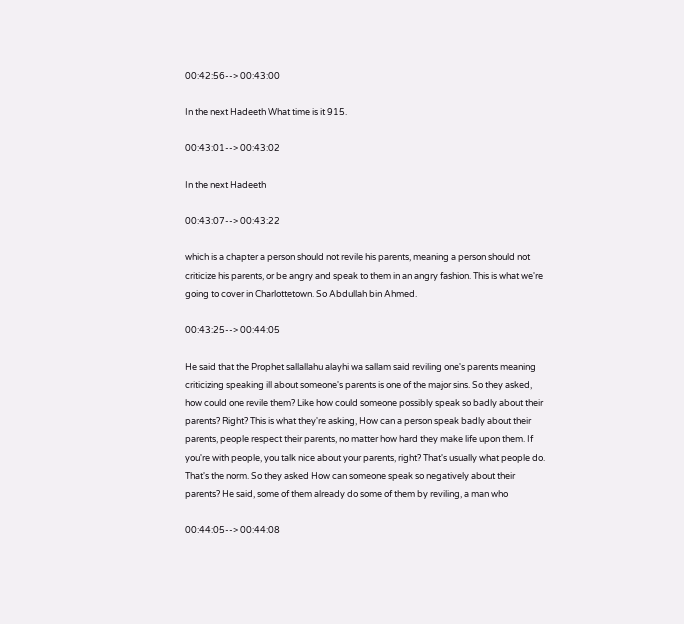00:42:56--> 00:43:00

In the next Hadeeth What time is it 915.

00:43:01--> 00:43:02

In the next Hadeeth

00:43:07--> 00:43:22

which is a chapter a person should not revile his parents, meaning a person should not criticize his parents, or be angry and speak to them in an angry fashion. This is what we're going to cover in Charlottetown. So Abdullah bin Ahmed.

00:43:25--> 00:44:05

He said that the Prophet sallallahu alayhi wa sallam said reviling one's parents meaning criticizing speaking ill about someone's parents is one of the major sins. So they asked, how could one revile them? Like how could someone possibly speak so badly about their parents? Right? This is what they're asking, How can a person speak badly about their parents, people respect their parents, no matter how hard they make life upon them. If you're with people, you talk nice about your parents, right? That's usually what people do. That's the norm. So they asked How can someone speak so negatively about their parents? He said, some of them already do some of them by reviling, a man who

00:44:05--> 00:44:08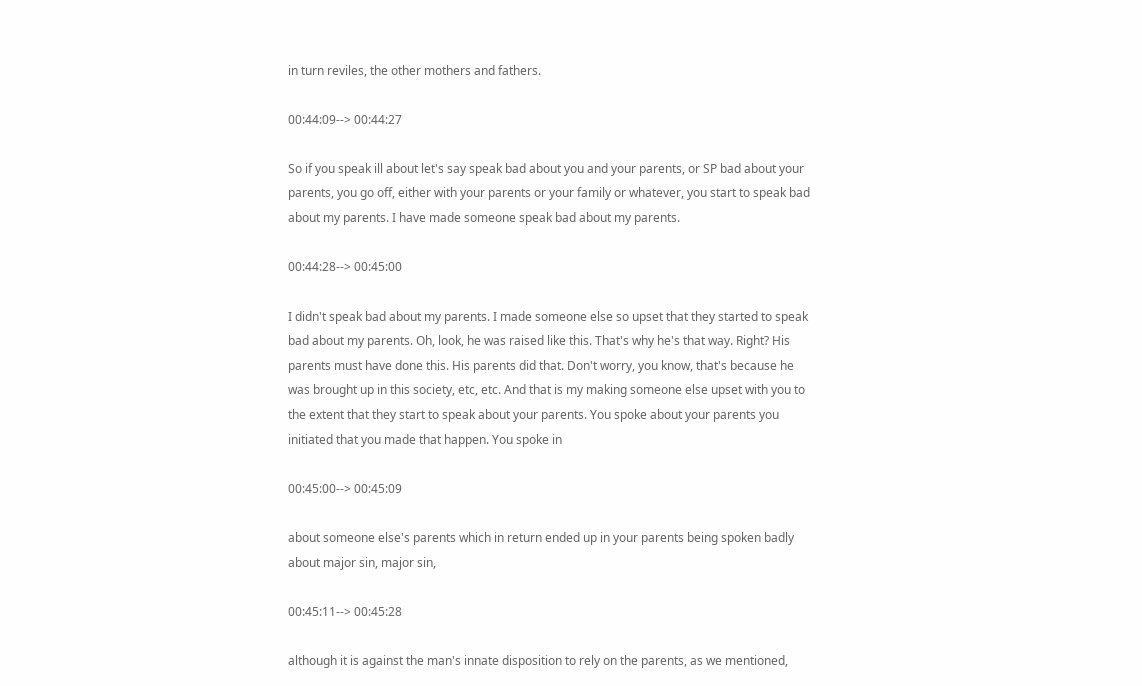in turn reviles, the other mothers and fathers.

00:44:09--> 00:44:27

So if you speak ill about let's say speak bad about you and your parents, or SP bad about your parents, you go off, either with your parents or your family or whatever, you start to speak bad about my parents. I have made someone speak bad about my parents.

00:44:28--> 00:45:00

I didn't speak bad about my parents. I made someone else so upset that they started to speak bad about my parents. Oh, look, he was raised like this. That's why he's that way. Right? His parents must have done this. His parents did that. Don't worry, you know, that's because he was brought up in this society, etc, etc. And that is my making someone else upset with you to the extent that they start to speak about your parents. You spoke about your parents you initiated that you made that happen. You spoke in

00:45:00--> 00:45:09

about someone else's parents which in return ended up in your parents being spoken badly about major sin, major sin,

00:45:11--> 00:45:28

although it is against the man's innate disposition to rely on the parents, as we mentioned,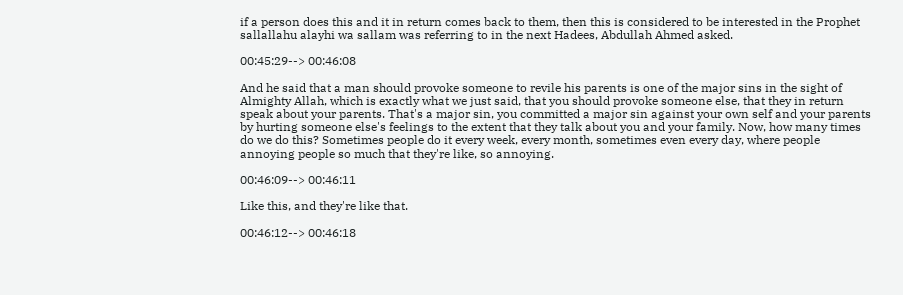if a person does this and it in return comes back to them, then this is considered to be interested in the Prophet sallallahu alayhi wa sallam was referring to in the next Hadees, Abdullah Ahmed asked.

00:45:29--> 00:46:08

And he said that a man should provoke someone to revile his parents is one of the major sins in the sight of Almighty Allah, which is exactly what we just said, that you should provoke someone else, that they in return speak about your parents. That's a major sin, you committed a major sin against your own self and your parents by hurting someone else's feelings to the extent that they talk about you and your family. Now, how many times do we do this? Sometimes people do it every week, every month, sometimes even every day, where people annoying people so much that they're like, so annoying.

00:46:09--> 00:46:11

Like this, and they're like that.

00:46:12--> 00:46:18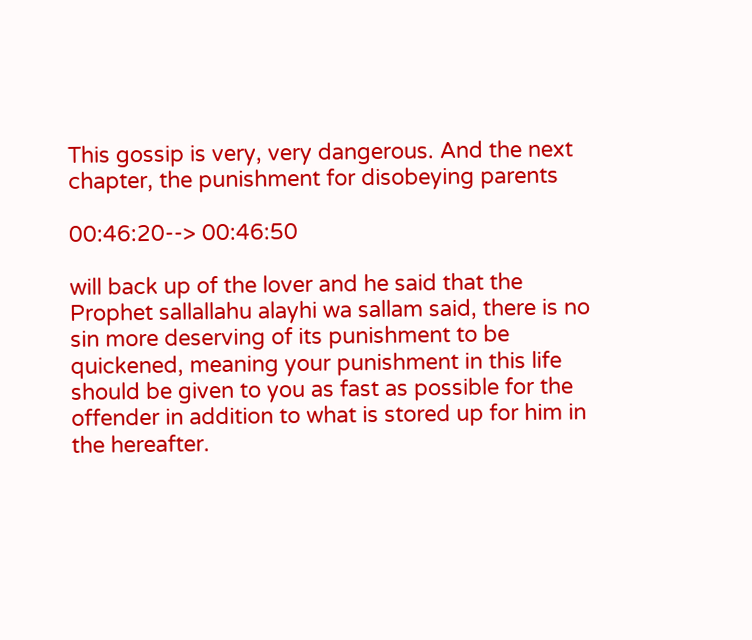This gossip is very, very dangerous. And the next chapter, the punishment for disobeying parents

00:46:20--> 00:46:50

will back up of the lover and he said that the Prophet sallallahu alayhi wa sallam said, there is no sin more deserving of its punishment to be quickened, meaning your punishment in this life should be given to you as fast as possible for the offender in addition to what is stored up for him in the hereafter.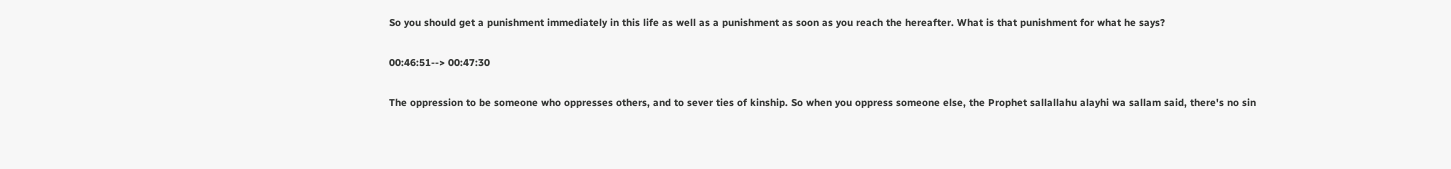So you should get a punishment immediately in this life as well as a punishment as soon as you reach the hereafter. What is that punishment for what he says?

00:46:51--> 00:47:30

The oppression to be someone who oppresses others, and to sever ties of kinship. So when you oppress someone else, the Prophet sallallahu alayhi wa sallam said, there's no sin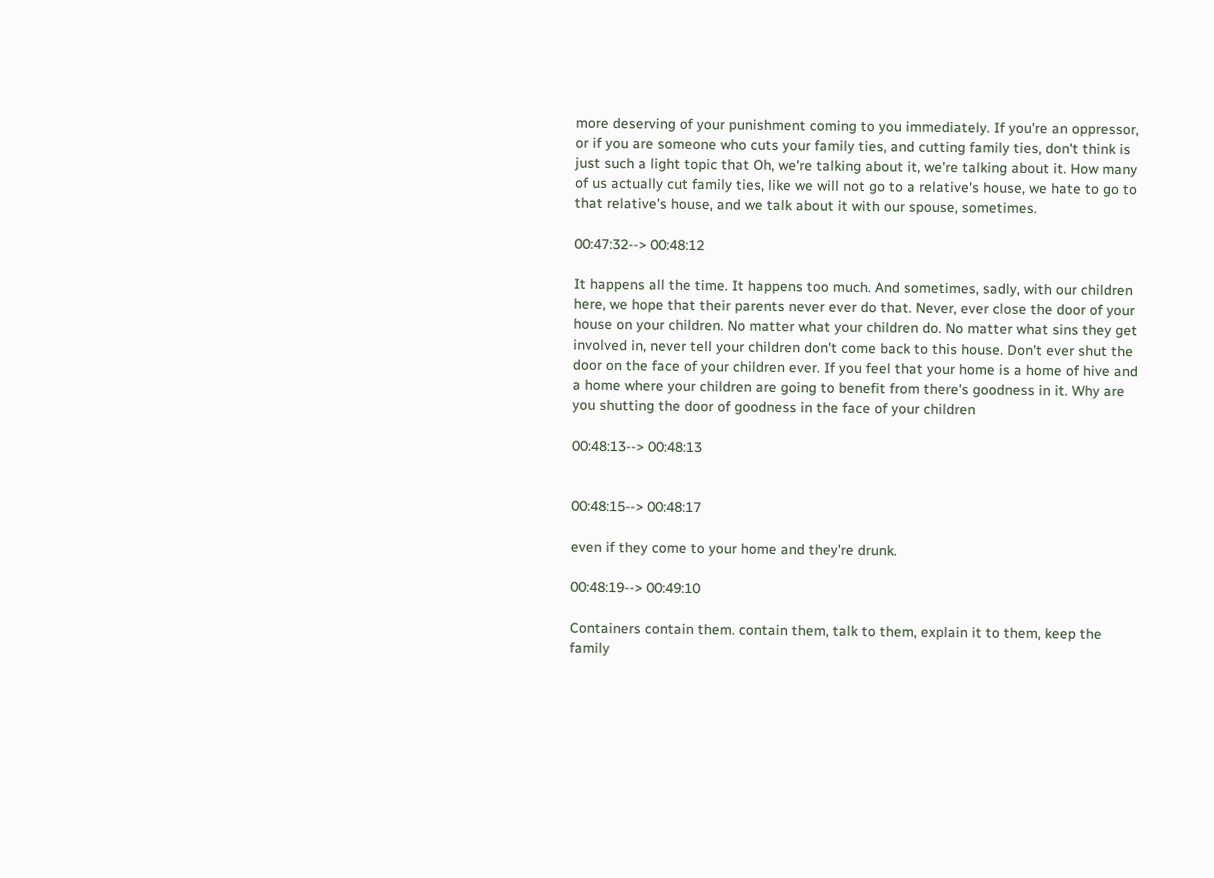more deserving of your punishment coming to you immediately. If you're an oppressor, or if you are someone who cuts your family ties, and cutting family ties, don't think is just such a light topic that Oh, we're talking about it, we're talking about it. How many of us actually cut family ties, like we will not go to a relative's house, we hate to go to that relative's house, and we talk about it with our spouse, sometimes.

00:47:32--> 00:48:12

It happens all the time. It happens too much. And sometimes, sadly, with our children here, we hope that their parents never ever do that. Never, ever close the door of your house on your children. No matter what your children do. No matter what sins they get involved in, never tell your children don't come back to this house. Don't ever shut the door on the face of your children ever. If you feel that your home is a home of hive and a home where your children are going to benefit from there's goodness in it. Why are you shutting the door of goodness in the face of your children

00:48:13--> 00:48:13


00:48:15--> 00:48:17

even if they come to your home and they're drunk.

00:48:19--> 00:49:10

Containers contain them. contain them, talk to them, explain it to them, keep the family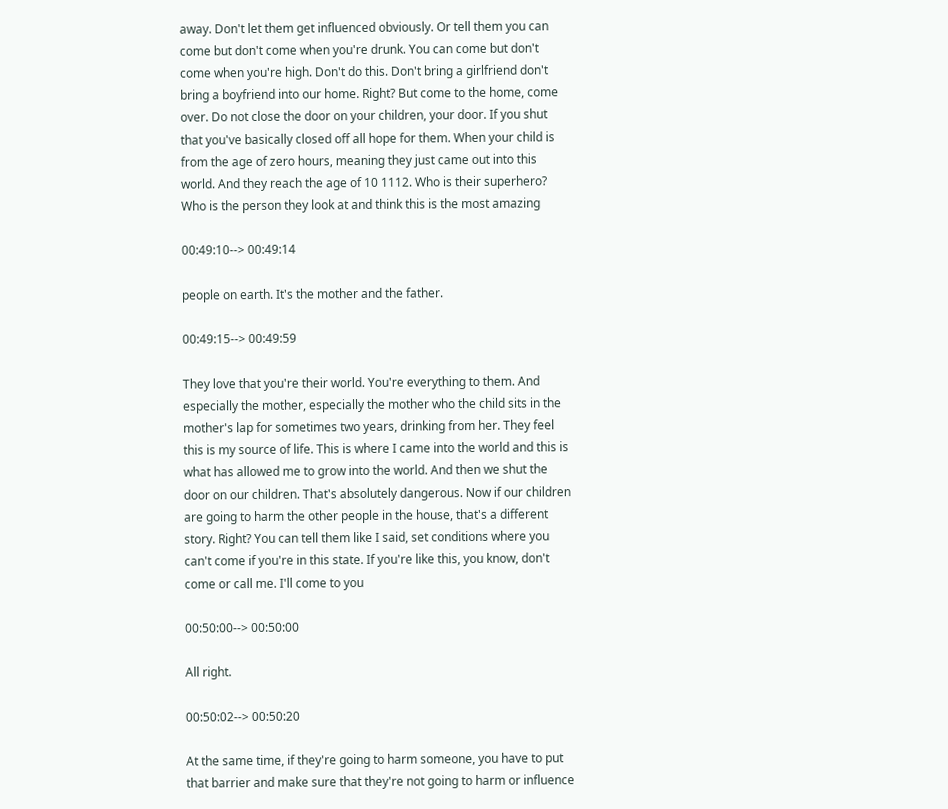away. Don't let them get influenced obviously. Or tell them you can come but don't come when you're drunk. You can come but don't come when you're high. Don't do this. Don't bring a girlfriend don't bring a boyfriend into our home. Right? But come to the home, come over. Do not close the door on your children, your door. If you shut that you've basically closed off all hope for them. When your child is from the age of zero hours, meaning they just came out into this world. And they reach the age of 10 1112. Who is their superhero? Who is the person they look at and think this is the most amazing

00:49:10--> 00:49:14

people on earth. It's the mother and the father.

00:49:15--> 00:49:59

They love that you're their world. You're everything to them. And especially the mother, especially the mother who the child sits in the mother's lap for sometimes two years, drinking from her. They feel this is my source of life. This is where I came into the world and this is what has allowed me to grow into the world. And then we shut the door on our children. That's absolutely dangerous. Now if our children are going to harm the other people in the house, that's a different story. Right? You can tell them like I said, set conditions where you can't come if you're in this state. If you're like this, you know, don't come or call me. I'll come to you

00:50:00--> 00:50:00

All right.

00:50:02--> 00:50:20

At the same time, if they're going to harm someone, you have to put that barrier and make sure that they're not going to harm or influence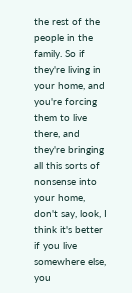the rest of the people in the family. So if they're living in your home, and you're forcing them to live there, and they're bringing all this sorts of nonsense into your home, don't say, look, I think it's better if you live somewhere else, you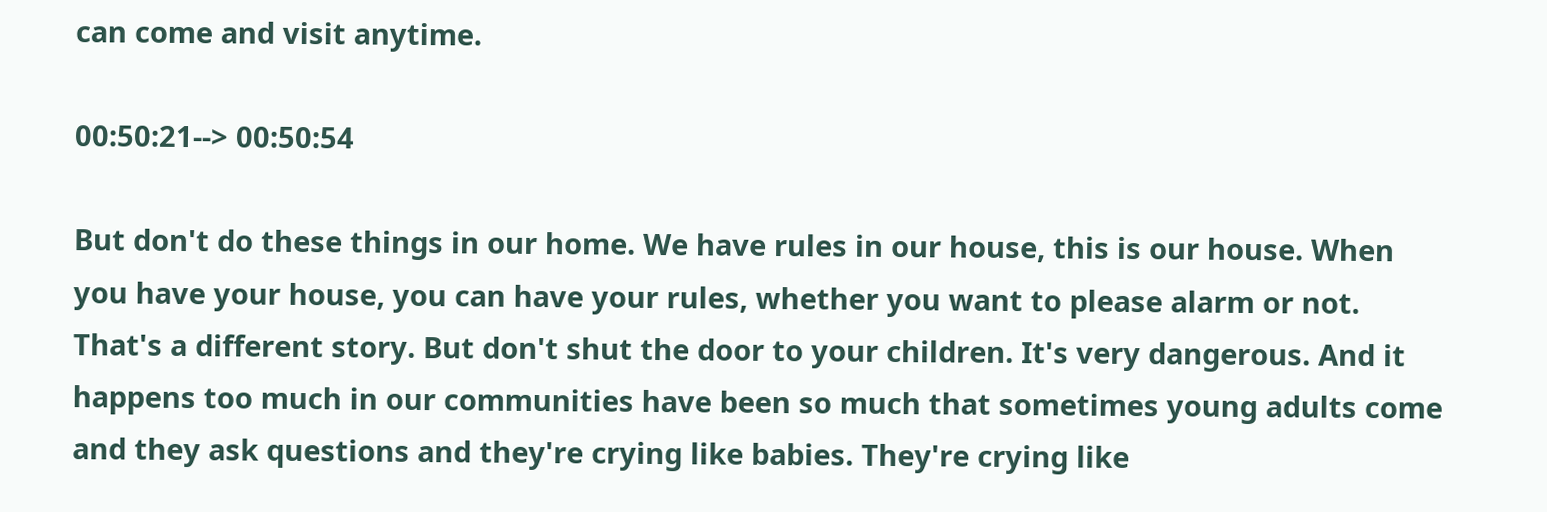can come and visit anytime.

00:50:21--> 00:50:54

But don't do these things in our home. We have rules in our house, this is our house. When you have your house, you can have your rules, whether you want to please alarm or not. That's a different story. But don't shut the door to your children. It's very dangerous. And it happens too much in our communities have been so much that sometimes young adults come and they ask questions and they're crying like babies. They're crying like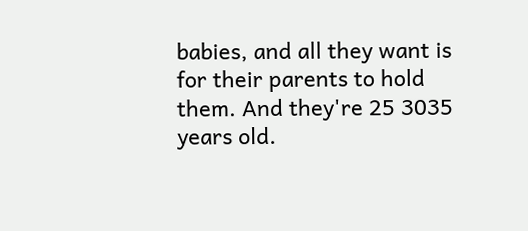babies, and all they want is for their parents to hold them. And they're 25 3035 years old.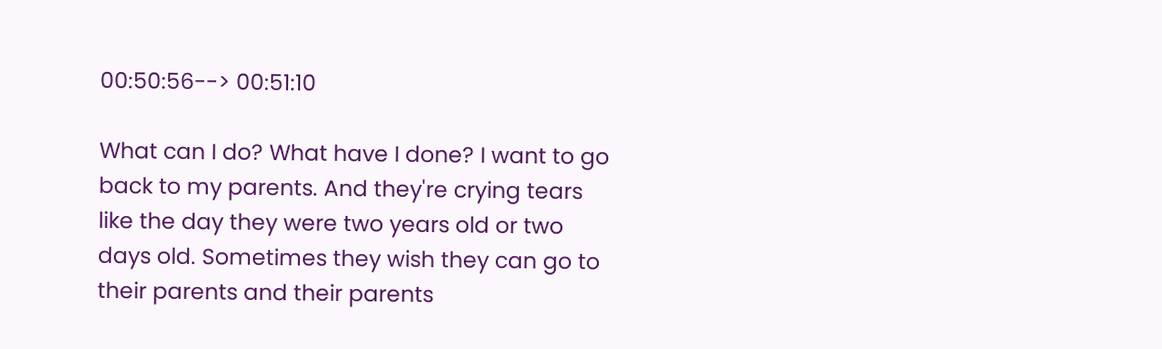00:50:56--> 00:51:10

What can I do? What have I done? I want to go back to my parents. And they're crying tears like the day they were two years old or two days old. Sometimes they wish they can go to their parents and their parents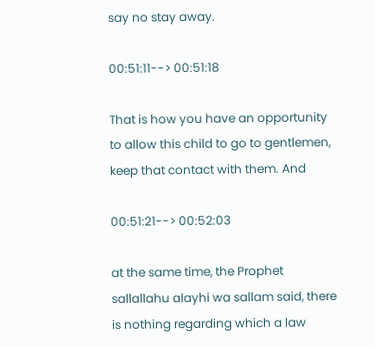say no stay away.

00:51:11--> 00:51:18

That is how you have an opportunity to allow this child to go to gentlemen, keep that contact with them. And

00:51:21--> 00:52:03

at the same time, the Prophet sallallahu alayhi wa sallam said, there is nothing regarding which a law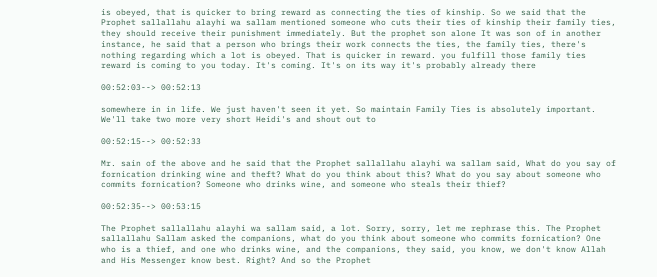is obeyed, that is quicker to bring reward as connecting the ties of kinship. So we said that the Prophet sallallahu alayhi wa sallam mentioned someone who cuts their ties of kinship their family ties, they should receive their punishment immediately. But the prophet son alone It was son of in another instance, he said that a person who brings their work connects the ties, the family ties, there's nothing regarding which a lot is obeyed. That is quicker in reward. you fulfill those family ties reward is coming to you today. It's coming. It's on its way it's probably already there

00:52:03--> 00:52:13

somewhere in in life. We just haven't seen it yet. So maintain Family Ties is absolutely important. We'll take two more very short Heidi's and shout out to

00:52:15--> 00:52:33

Mr. sain of the above and he said that the Prophet sallallahu alayhi wa sallam said, What do you say of fornication drinking wine and theft? What do you think about this? What do you say about someone who commits fornication? Someone who drinks wine, and someone who steals their thief?

00:52:35--> 00:53:15

The Prophet sallallahu alayhi wa sallam said, a lot. Sorry, sorry, let me rephrase this. The Prophet sallallahu Sallam asked the companions, what do you think about someone who commits fornication? One who is a thief, and one who drinks wine, and the companions, they said, you know, we don't know Allah and His Messenger know best. Right? And so the Prophet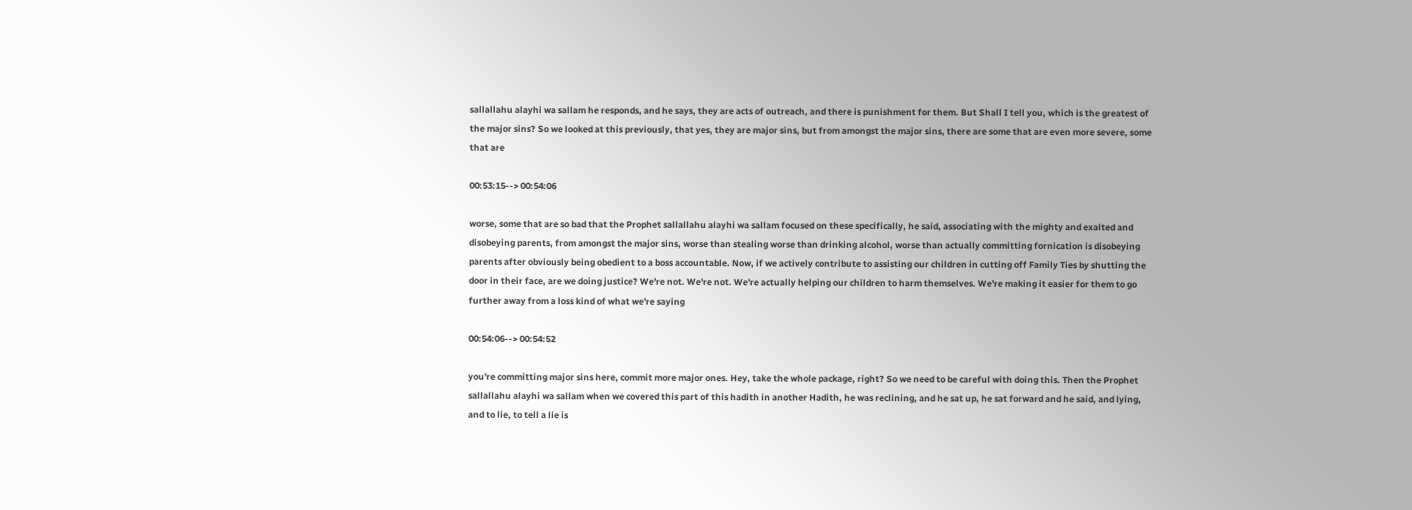sallallahu alayhi wa sallam he responds, and he says, they are acts of outreach, and there is punishment for them. But Shall I tell you, which is the greatest of the major sins? So we looked at this previously, that yes, they are major sins, but from amongst the major sins, there are some that are even more severe, some that are

00:53:15--> 00:54:06

worse, some that are so bad that the Prophet sallallahu alayhi wa sallam focused on these specifically, he said, associating with the mighty and exalted and disobeying parents, from amongst the major sins, worse than stealing worse than drinking alcohol, worse than actually committing fornication is disobeying parents after obviously being obedient to a boss accountable. Now, if we actively contribute to assisting our children in cutting off Family Ties by shutting the door in their face, are we doing justice? We're not. We're not. We're actually helping our children to harm themselves. We're making it easier for them to go further away from a loss kind of what we're saying

00:54:06--> 00:54:52

you're committing major sins here, commit more major ones. Hey, take the whole package, right? So we need to be careful with doing this. Then the Prophet sallallahu alayhi wa sallam when we covered this part of this hadith in another Hadith, he was reclining, and he sat up, he sat forward and he said, and lying, and to lie, to tell a lie is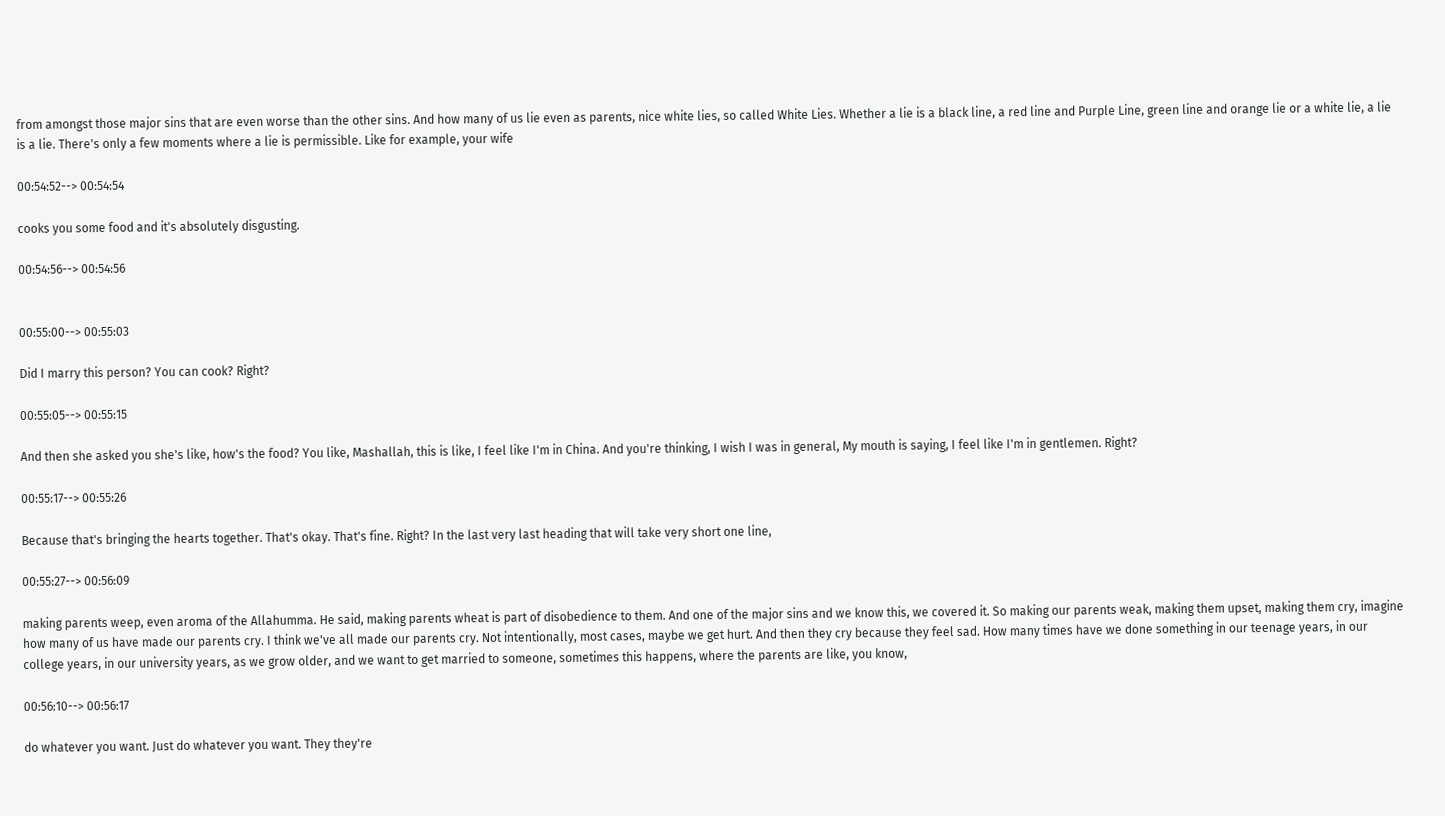from amongst those major sins that are even worse than the other sins. And how many of us lie even as parents, nice white lies, so called White Lies. Whether a lie is a black line, a red line and Purple Line, green line and orange lie or a white lie, a lie is a lie. There's only a few moments where a lie is permissible. Like for example, your wife

00:54:52--> 00:54:54

cooks you some food and it's absolutely disgusting.

00:54:56--> 00:54:56


00:55:00--> 00:55:03

Did I marry this person? You can cook? Right?

00:55:05--> 00:55:15

And then she asked you she's like, how's the food? You like, Mashallah, this is like, I feel like I'm in China. And you're thinking, I wish I was in general, My mouth is saying, I feel like I'm in gentlemen. Right?

00:55:17--> 00:55:26

Because that's bringing the hearts together. That's okay. That's fine. Right? In the last very last heading that will take very short one line,

00:55:27--> 00:56:09

making parents weep, even aroma of the Allahumma. He said, making parents wheat is part of disobedience to them. And one of the major sins and we know this, we covered it. So making our parents weak, making them upset, making them cry, imagine how many of us have made our parents cry. I think we've all made our parents cry. Not intentionally, most cases, maybe we get hurt. And then they cry because they feel sad. How many times have we done something in our teenage years, in our college years, in our university years, as we grow older, and we want to get married to someone, sometimes this happens, where the parents are like, you know,

00:56:10--> 00:56:17

do whatever you want. Just do whatever you want. They they're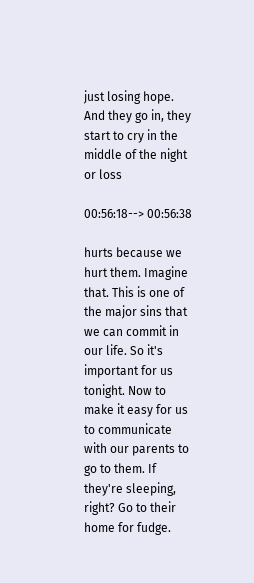just losing hope. And they go in, they start to cry in the middle of the night or loss

00:56:18--> 00:56:38

hurts because we hurt them. Imagine that. This is one of the major sins that we can commit in our life. So it's important for us tonight. Now to make it easy for us to communicate with our parents to go to them. If they're sleeping, right? Go to their home for fudge.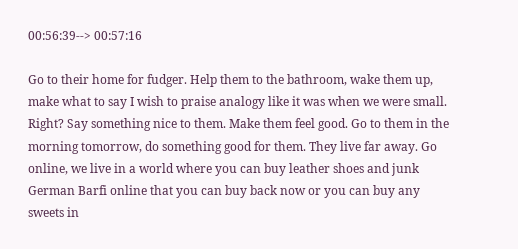00:56:39--> 00:57:16

Go to their home for fudger. Help them to the bathroom, wake them up, make what to say I wish to praise analogy like it was when we were small. Right? Say something nice to them. Make them feel good. Go to them in the morning tomorrow, do something good for them. They live far away. Go online, we live in a world where you can buy leather shoes and junk German Barfi online that you can buy back now or you can buy any sweets in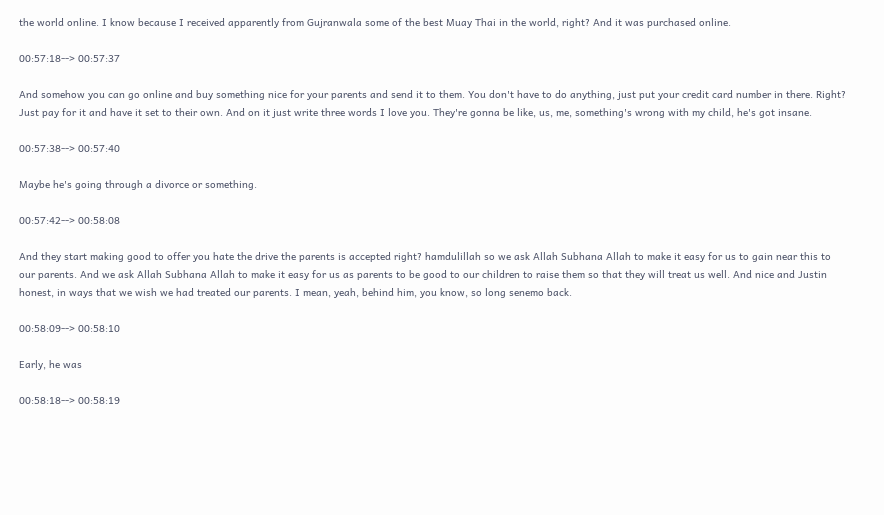the world online. I know because I received apparently from Gujranwala some of the best Muay Thai in the world, right? And it was purchased online.

00:57:18--> 00:57:37

And somehow you can go online and buy something nice for your parents and send it to them. You don't have to do anything, just put your credit card number in there. Right? Just pay for it and have it set to their own. And on it just write three words I love you. They're gonna be like, us, me, something's wrong with my child, he's got insane.

00:57:38--> 00:57:40

Maybe he's going through a divorce or something.

00:57:42--> 00:58:08

And they start making good to offer you hate the drive the parents is accepted right? hamdulillah so we ask Allah Subhana Allah to make it easy for us to gain near this to our parents. And we ask Allah Subhana Allah to make it easy for us as parents to be good to our children to raise them so that they will treat us well. And nice and Justin honest, in ways that we wish we had treated our parents. I mean, yeah, behind him, you know, so long senemo back.

00:58:09--> 00:58:10

Early, he was

00:58:18--> 00:58:19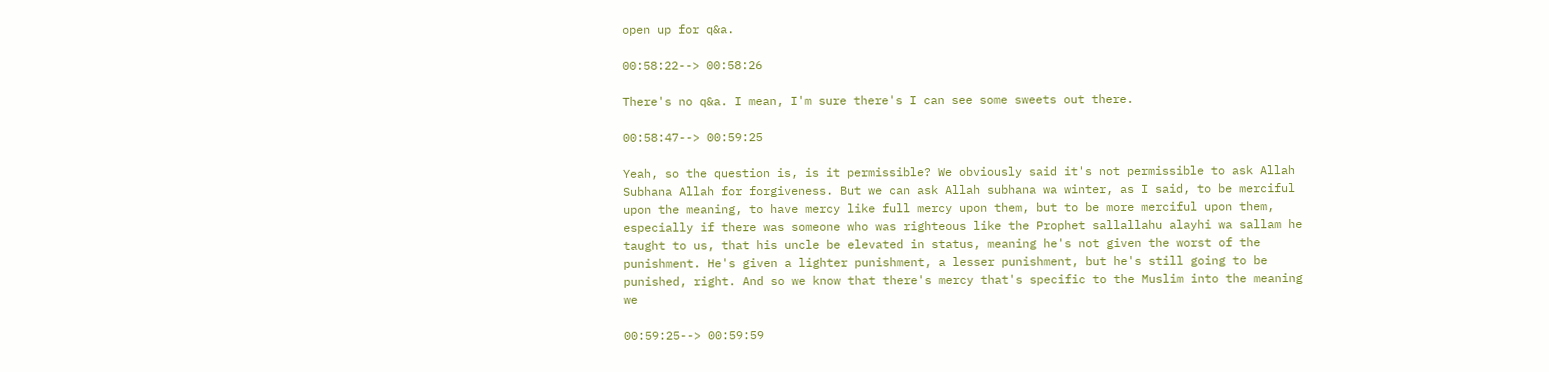open up for q&a.

00:58:22--> 00:58:26

There's no q&a. I mean, I'm sure there's I can see some sweets out there.

00:58:47--> 00:59:25

Yeah, so the question is, is it permissible? We obviously said it's not permissible to ask Allah Subhana Allah for forgiveness. But we can ask Allah subhana wa winter, as I said, to be merciful upon the meaning, to have mercy like full mercy upon them, but to be more merciful upon them, especially if there was someone who was righteous like the Prophet sallallahu alayhi wa sallam he taught to us, that his uncle be elevated in status, meaning he's not given the worst of the punishment. He's given a lighter punishment, a lesser punishment, but he's still going to be punished, right. And so we know that there's mercy that's specific to the Muslim into the meaning we

00:59:25--> 00:59:59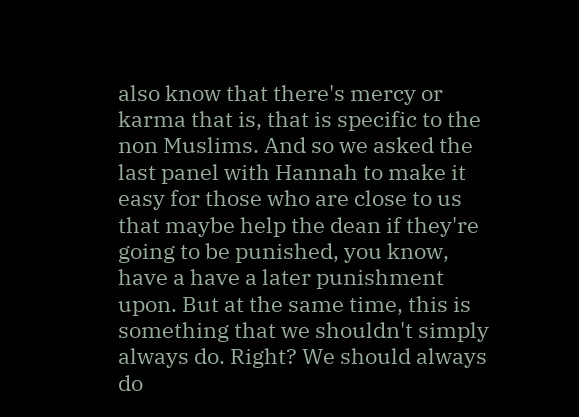also know that there's mercy or karma that is, that is specific to the non Muslims. And so we asked the last panel with Hannah to make it easy for those who are close to us that maybe help the dean if they're going to be punished, you know, have a have a later punishment upon. But at the same time, this is something that we shouldn't simply always do. Right? We should always do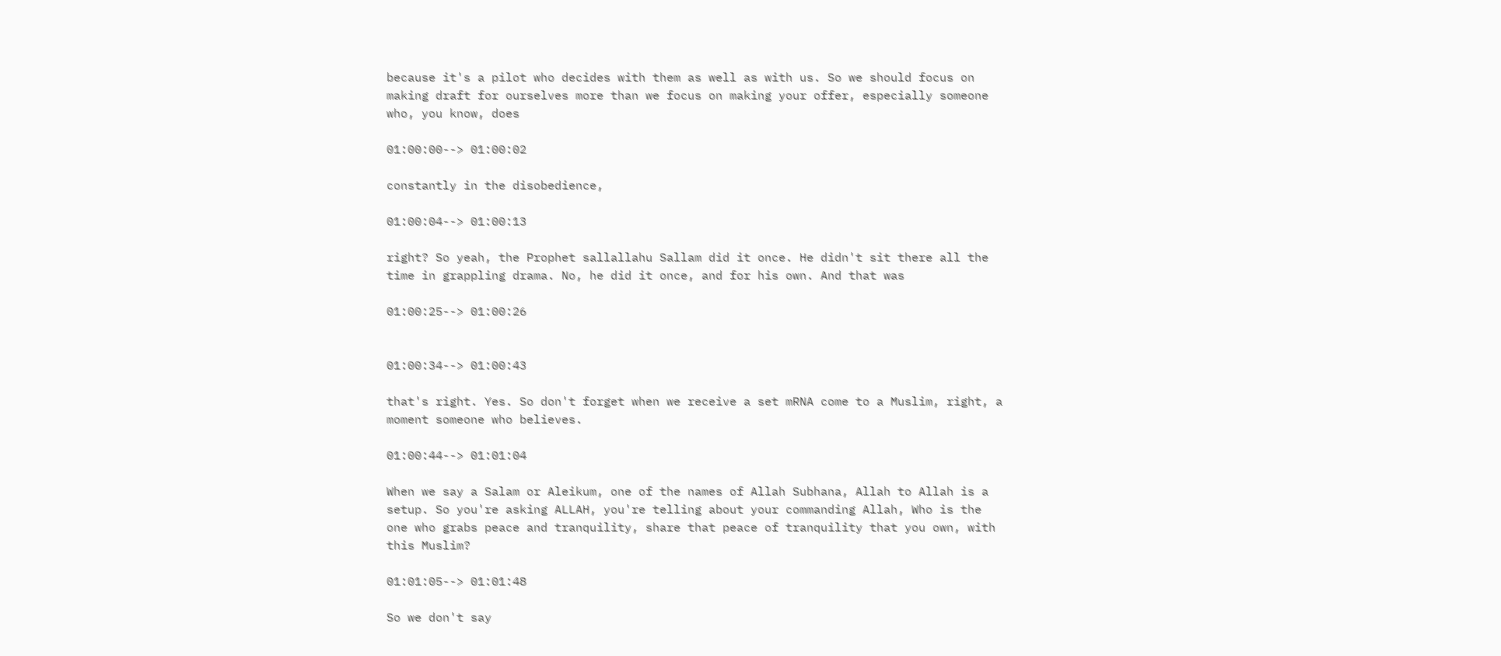because it's a pilot who decides with them as well as with us. So we should focus on making draft for ourselves more than we focus on making your offer, especially someone who, you know, does

01:00:00--> 01:00:02

constantly in the disobedience,

01:00:04--> 01:00:13

right? So yeah, the Prophet sallallahu Sallam did it once. He didn't sit there all the time in grappling drama. No, he did it once, and for his own. And that was

01:00:25--> 01:00:26


01:00:34--> 01:00:43

that's right. Yes. So don't forget when we receive a set mRNA come to a Muslim, right, a moment someone who believes.

01:00:44--> 01:01:04

When we say a Salam or Aleikum, one of the names of Allah Subhana, Allah to Allah is a setup. So you're asking ALLAH, you're telling about your commanding Allah, Who is the one who grabs peace and tranquility, share that peace of tranquility that you own, with this Muslim?

01:01:05--> 01:01:48

So we don't say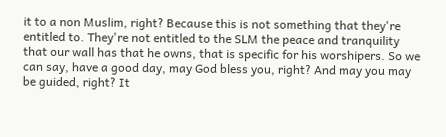it to a non Muslim, right? Because this is not something that they're entitled to. They're not entitled to the SLM the peace and tranquility that our wall has that he owns, that is specific for his worshipers. So we can say, have a good day, may God bless you, right? And may you may be guided, right? It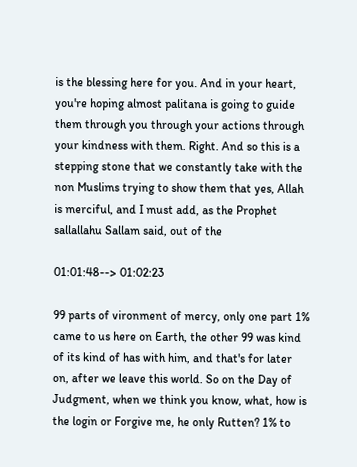is the blessing here for you. And in your heart, you're hoping almost palitana is going to guide them through you through your actions through your kindness with them. Right. And so this is a stepping stone that we constantly take with the non Muslims trying to show them that yes, Allah is merciful, and I must add, as the Prophet sallallahu Sallam said, out of the

01:01:48--> 01:02:23

99 parts of vironment of mercy, only one part 1% came to us here on Earth, the other 99 was kind of its kind of has with him, and that's for later on, after we leave this world. So on the Day of Judgment, when we think you know, what, how is the login or Forgive me, he only Rutten? 1% to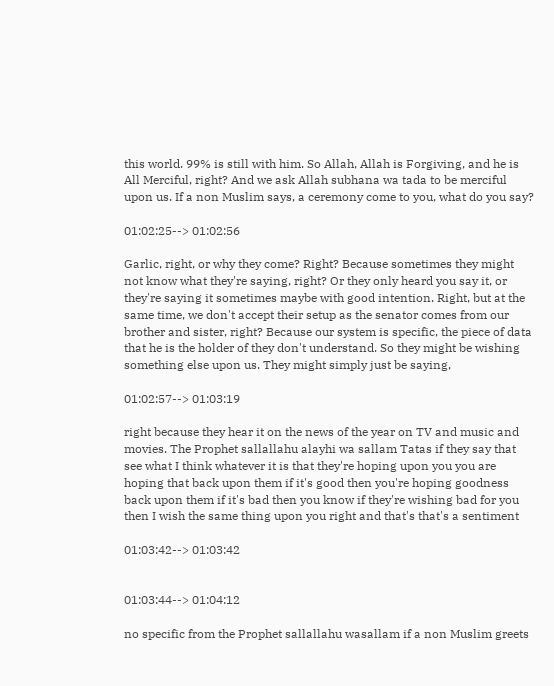this world. 99% is still with him. So Allah, Allah is Forgiving, and he is All Merciful, right? And we ask Allah subhana wa tada to be merciful upon us. If a non Muslim says, a ceremony come to you, what do you say?

01:02:25--> 01:02:56

Garlic, right, or why they come? Right? Because sometimes they might not know what they're saying, right? Or they only heard you say it, or they're saying it sometimes maybe with good intention. Right, but at the same time, we don't accept their setup as the senator comes from our brother and sister, right? Because our system is specific, the piece of data that he is the holder of they don't understand. So they might be wishing something else upon us. They might simply just be saying,

01:02:57--> 01:03:19

right because they hear it on the news of the year on TV and music and movies. The Prophet sallallahu alayhi wa sallam Tatas if they say that see what I think whatever it is that they're hoping upon you you are hoping that back upon them if it's good then you're hoping goodness back upon them if it's bad then you know if they're wishing bad for you then I wish the same thing upon you right and that's that's a sentiment

01:03:42--> 01:03:42


01:03:44--> 01:04:12

no specific from the Prophet sallallahu wasallam if a non Muslim greets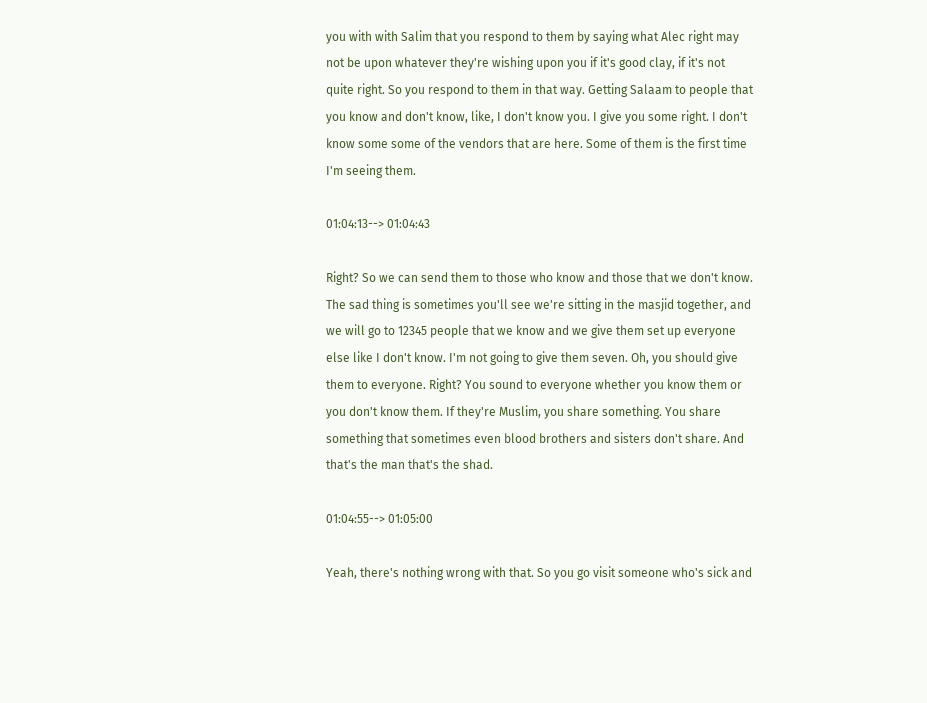you with with Salim that you respond to them by saying what Alec right may not be upon whatever they're wishing upon you if it's good clay, if it's not quite right. So you respond to them in that way. Getting Salaam to people that you know and don't know, like, I don't know you. I give you some right. I don't know some some of the vendors that are here. Some of them is the first time I'm seeing them.

01:04:13--> 01:04:43

Right? So we can send them to those who know and those that we don't know. The sad thing is sometimes you'll see we're sitting in the masjid together, and we will go to 12345 people that we know and we give them set up everyone else like I don't know. I'm not going to give them seven. Oh, you should give them to everyone. Right? You sound to everyone whether you know them or you don't know them. If they're Muslim, you share something. You share something that sometimes even blood brothers and sisters don't share. And that's the man that's the shad.

01:04:55--> 01:05:00

Yeah, there's nothing wrong with that. So you go visit someone who's sick and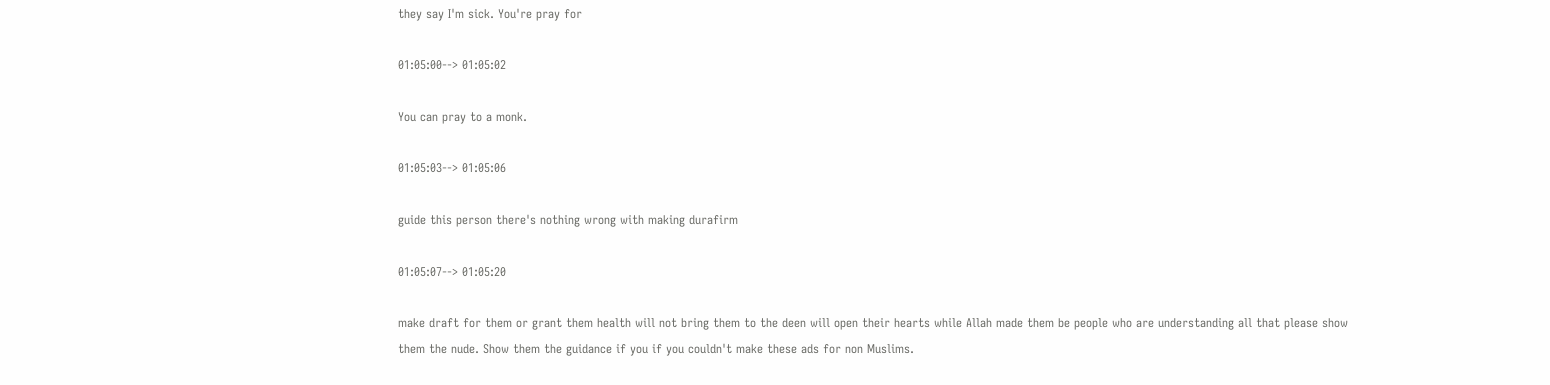they say I'm sick. You're pray for

01:05:00--> 01:05:02

You can pray to a monk.

01:05:03--> 01:05:06

guide this person there's nothing wrong with making durafirm

01:05:07--> 01:05:20

make draft for them or grant them health will not bring them to the deen will open their hearts while Allah made them be people who are understanding all that please show them the nude. Show them the guidance if you if you couldn't make these ads for non Muslims.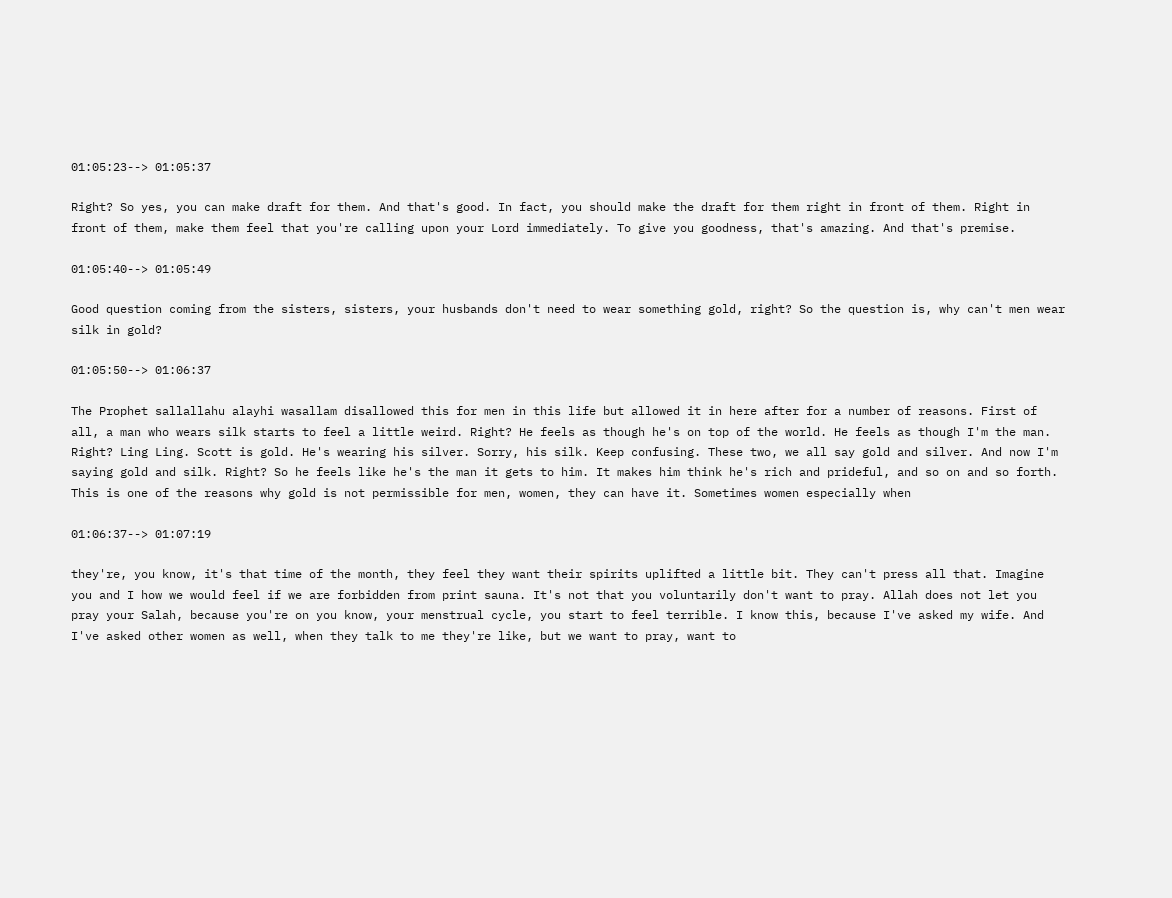01:05:23--> 01:05:37

Right? So yes, you can make draft for them. And that's good. In fact, you should make the draft for them right in front of them. Right in front of them, make them feel that you're calling upon your Lord immediately. To give you goodness, that's amazing. And that's premise.

01:05:40--> 01:05:49

Good question coming from the sisters, sisters, your husbands don't need to wear something gold, right? So the question is, why can't men wear silk in gold?

01:05:50--> 01:06:37

The Prophet sallallahu alayhi wasallam disallowed this for men in this life but allowed it in here after for a number of reasons. First of all, a man who wears silk starts to feel a little weird. Right? He feels as though he's on top of the world. He feels as though I'm the man. Right? Ling Ling. Scott is gold. He's wearing his silver. Sorry, his silk. Keep confusing. These two, we all say gold and silver. And now I'm saying gold and silk. Right? So he feels like he's the man it gets to him. It makes him think he's rich and prideful, and so on and so forth. This is one of the reasons why gold is not permissible for men, women, they can have it. Sometimes women especially when

01:06:37--> 01:07:19

they're, you know, it's that time of the month, they feel they want their spirits uplifted a little bit. They can't press all that. Imagine you and I how we would feel if we are forbidden from print sauna. It's not that you voluntarily don't want to pray. Allah does not let you pray your Salah, because you're on you know, your menstrual cycle, you start to feel terrible. I know this, because I've asked my wife. And I've asked other women as well, when they talk to me they're like, but we want to pray, want to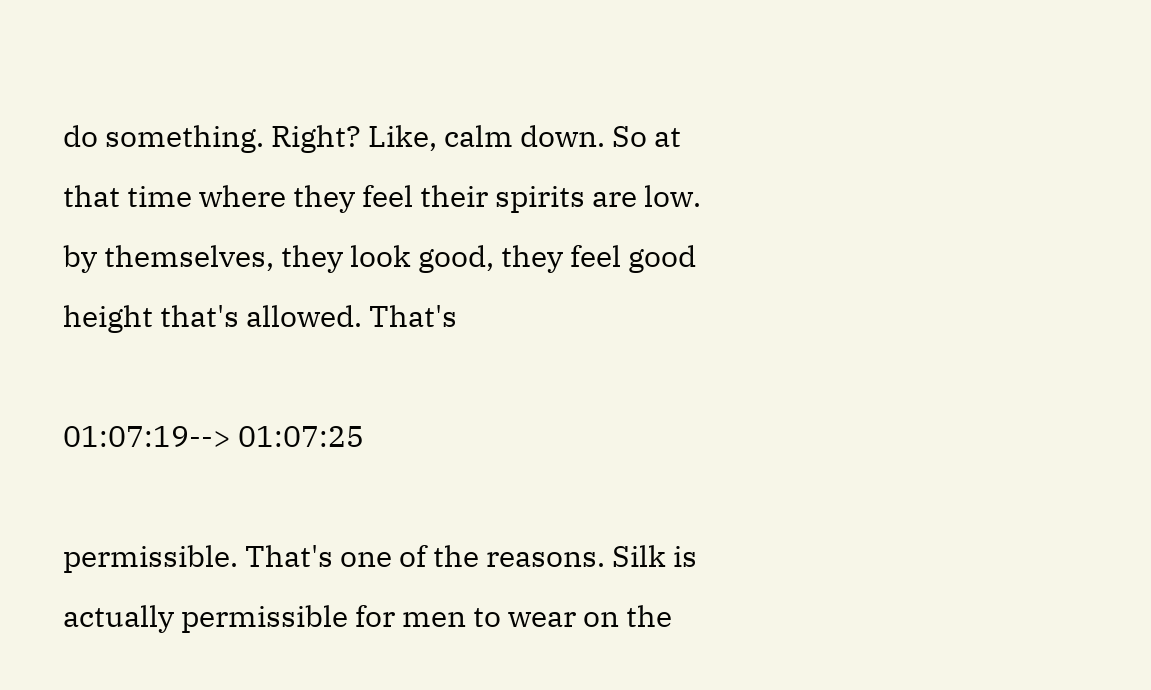do something. Right? Like, calm down. So at that time where they feel their spirits are low. by themselves, they look good, they feel good height that's allowed. That's

01:07:19--> 01:07:25

permissible. That's one of the reasons. Silk is actually permissible for men to wear on the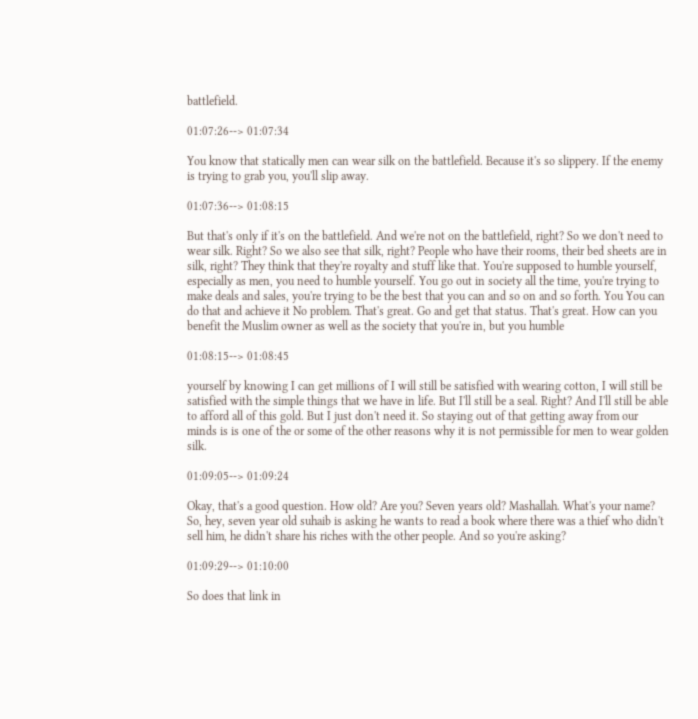battlefield.

01:07:26--> 01:07:34

You know that statically men can wear silk on the battlefield. Because it's so slippery. If the enemy is trying to grab you, you'll slip away.

01:07:36--> 01:08:15

But that's only if it's on the battlefield. And we're not on the battlefield, right? So we don't need to wear silk. Right? So we also see that silk, right? People who have their rooms, their bed sheets are in silk, right? They think that they're royalty and stuff like that. You're supposed to humble yourself, especially as men, you need to humble yourself. You go out in society all the time, you're trying to make deals and sales, you're trying to be the best that you can and so on and so forth. You You can do that and achieve it No problem. That's great. Go and get that status. That's great. How can you benefit the Muslim owner as well as the society that you're in, but you humble

01:08:15--> 01:08:45

yourself by knowing I can get millions of I will still be satisfied with wearing cotton, I will still be satisfied with the simple things that we have in life. But I'll still be a seal. Right? And I'll still be able to afford all of this gold. But I just don't need it. So staying out of that getting away from our minds is is one of the or some of the other reasons why it is not permissible for men to wear golden silk.

01:09:05--> 01:09:24

Okay, that's a good question. How old? Are you? Seven years old? Mashallah. What's your name? So, hey, seven year old suhaib is asking he wants to read a book where there was a thief who didn't sell him, he didn't share his riches with the other people. And so you're asking?

01:09:29--> 01:10:00

So does that link in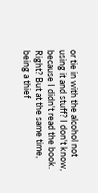or tie in with the alcohol not using it and stuff? I don't know, because I didn't read the book. Right? But at the same time, being a thief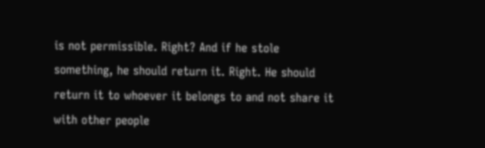is not permissible. Right? And if he stole something, he should return it. Right. He should return it to whoever it belongs to and not share it with other people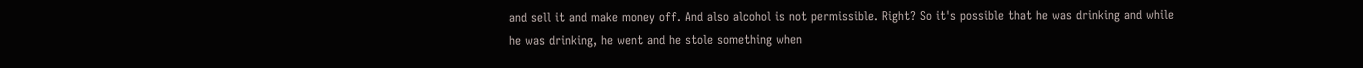and sell it and make money off. And also alcohol is not permissible. Right? So it's possible that he was drinking and while he was drinking, he went and he stole something when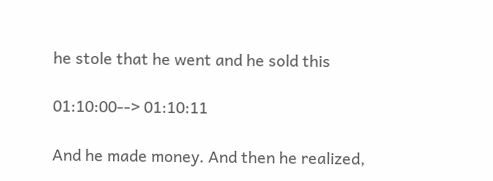he stole that he went and he sold this

01:10:00--> 01:10:11

And he made money. And then he realized,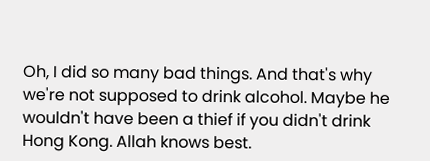Oh, I did so many bad things. And that's why we're not supposed to drink alcohol. Maybe he wouldn't have been a thief if you didn't drink Hong Kong. Allah knows best.